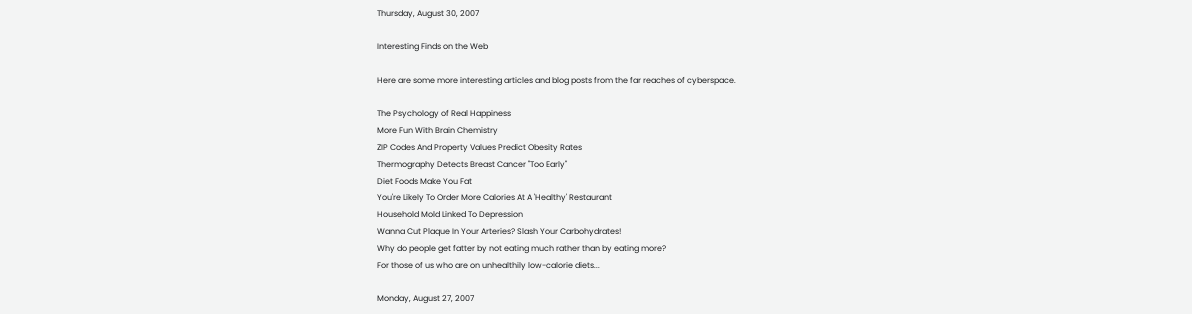Thursday, August 30, 2007

Interesting Finds on the Web

Here are some more interesting articles and blog posts from the far reaches of cyberspace.

The Psychology of Real Happiness
More Fun With Brain Chemistry
ZIP Codes And Property Values Predict Obesity Rates
Thermography Detects Breast Cancer "Too Early"
Diet Foods Make You Fat
You're Likely To Order More Calories At A 'Healthy' Restaurant
Household Mold Linked To Depression
Wanna Cut Plaque In Your Arteries? Slash Your Carbohydrates!
Why do people get fatter by not eating much rather than by eating more?
For those of us who are on unhealthily low-calorie diets...

Monday, August 27, 2007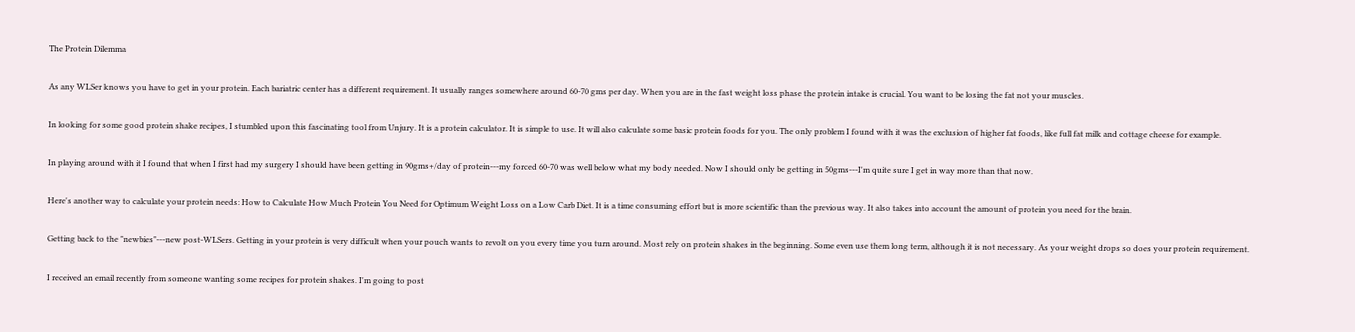The Protein Dilemma

As any WLSer knows you have to get in your protein. Each bariatric center has a different requirement. It usually ranges somewhere around 60-70 gms per day. When you are in the fast weight loss phase the protein intake is crucial. You want to be losing the fat not your muscles.

In looking for some good protein shake recipes, I stumbled upon this fascinating tool from Unjury. It is a protein calculator. It is simple to use. It will also calculate some basic protein foods for you. The only problem I found with it was the exclusion of higher fat foods, like full fat milk and cottage cheese for example.

In playing around with it I found that when I first had my surgery I should have been getting in 90gms+/day of protein---my forced 60-70 was well below what my body needed. Now I should only be getting in 50gms---I'm quite sure I get in way more than that now.

Here's another way to calculate your protein needs: How to Calculate How Much Protein You Need for Optimum Weight Loss on a Low Carb Diet. It is a time consuming effort but is more scientific than the previous way. It also takes into account the amount of protein you need for the brain.

Getting back to the "newbies"---new post-WLSers. Getting in your protein is very difficult when your pouch wants to revolt on you every time you turn around. Most rely on protein shakes in the beginning. Some even use them long term, although it is not necessary. As your weight drops so does your protein requirement.

I received an email recently from someone wanting some recipes for protein shakes. I'm going to post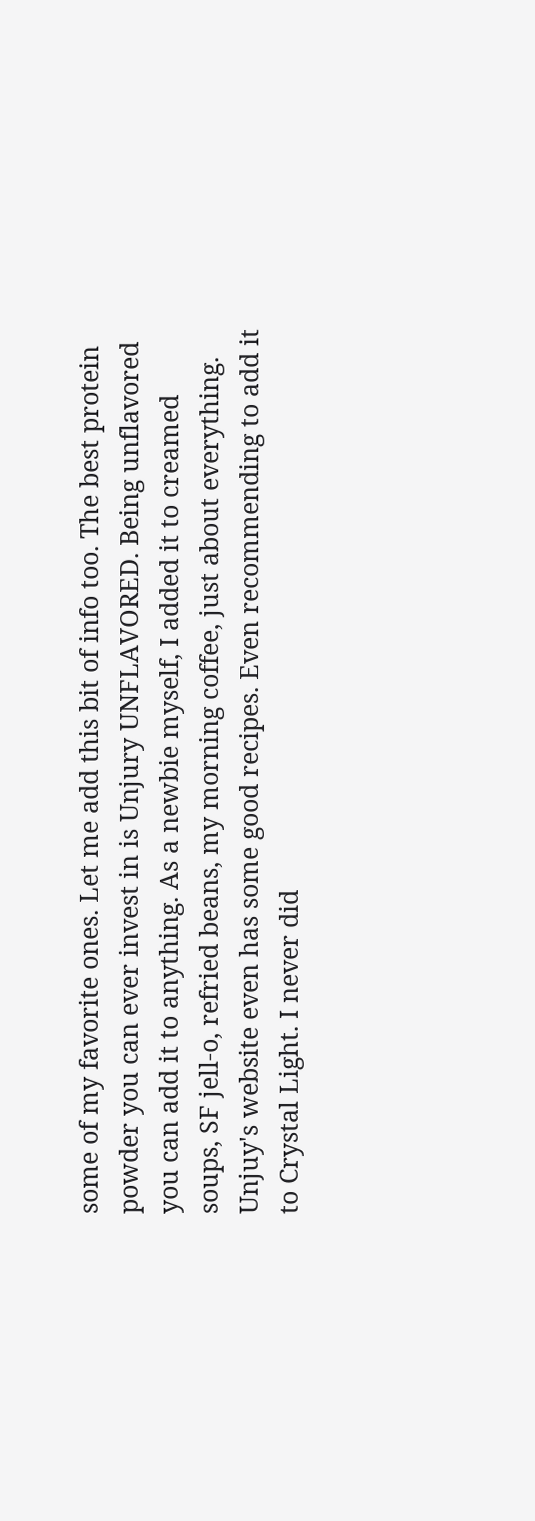some of my favorite ones. Let me add this bit of info too. The best protein powder you can ever invest in is Unjury UNFLAVORED. Being unflavored you can add it to anything. As a newbie myself, I added it to creamed soups, SF jell-o, refried beans, my morning coffee, just about everything. Unjuy's website even has some good recipes. Even recommending to add it to Crystal Light. I never did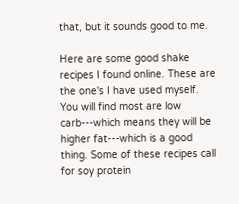that, but it sounds good to me.

Here are some good shake recipes I found online. These are the one's I have used myself. You will find most are low carb---which means they will be higher fat---which is a good thing. Some of these recipes call for soy protein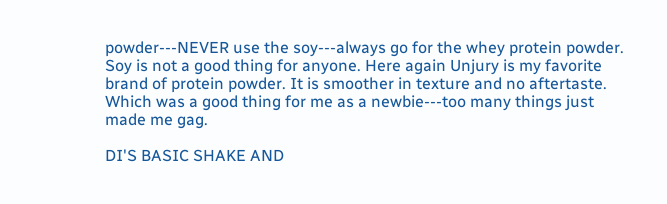powder---NEVER use the soy---always go for the whey protein powder. Soy is not a good thing for anyone. Here again Unjury is my favorite brand of protein powder. It is smoother in texture and no aftertaste. Which was a good thing for me as a newbie---too many things just made me gag.

DI'S BASIC SHAKE AND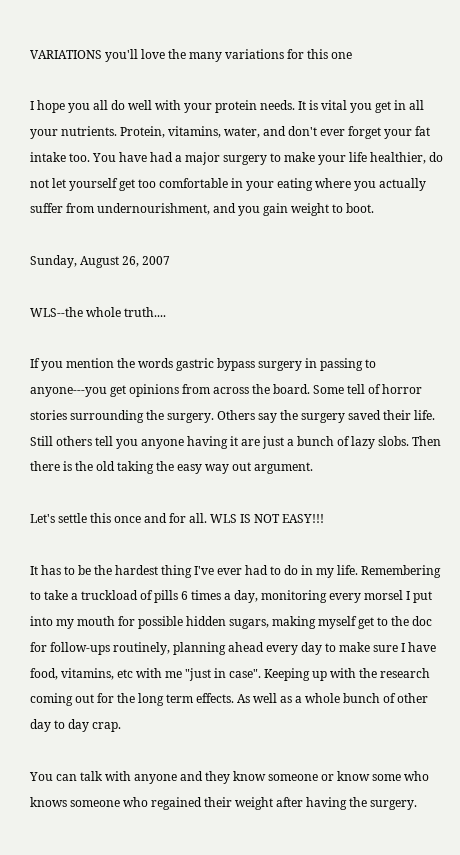VARIATIONS you'll love the many variations for this one

I hope you all do well with your protein needs. It is vital you get in all your nutrients. Protein, vitamins, water, and don't ever forget your fat intake too. You have had a major surgery to make your life healthier, do not let yourself get too comfortable in your eating where you actually suffer from undernourishment, and you gain weight to boot.

Sunday, August 26, 2007

WLS--the whole truth....

If you mention the words gastric bypass surgery in passing to anyone---you get opinions from across the board. Some tell of horror stories surrounding the surgery. Others say the surgery saved their life. Still others tell you anyone having it are just a bunch of lazy slobs. Then there is the old taking the easy way out argument.

Let's settle this once and for all. WLS IS NOT EASY!!!

It has to be the hardest thing I've ever had to do in my life. Remembering to take a truckload of pills 6 times a day, monitoring every morsel I put into my mouth for possible hidden sugars, making myself get to the doc for follow-ups routinely, planning ahead every day to make sure I have food, vitamins, etc with me "just in case". Keeping up with the research coming out for the long term effects. As well as a whole bunch of other day to day crap.

You can talk with anyone and they know someone or know some who knows someone who regained their weight after having the surgery.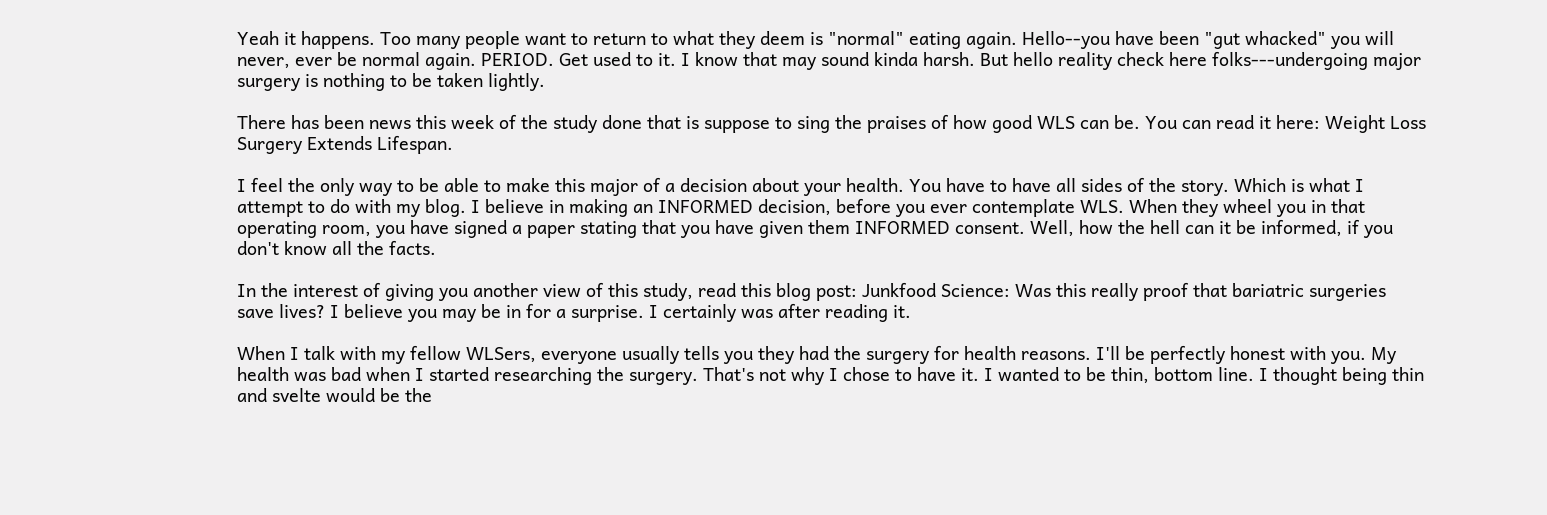Yeah it happens. Too many people want to return to what they deem is "normal" eating again. Hello--you have been "gut whacked" you will never, ever be normal again. PERIOD. Get used to it. I know that may sound kinda harsh. But hello reality check here folks---undergoing major surgery is nothing to be taken lightly.

There has been news this week of the study done that is suppose to sing the praises of how good WLS can be. You can read it here: Weight Loss Surgery Extends Lifespan.

I feel the only way to be able to make this major of a decision about your health. You have to have all sides of the story. Which is what I attempt to do with my blog. I believe in making an INFORMED decision, before you ever contemplate WLS. When they wheel you in that operating room, you have signed a paper stating that you have given them INFORMED consent. Well, how the hell can it be informed, if you don't know all the facts.

In the interest of giving you another view of this study, read this blog post: Junkfood Science: Was this really proof that bariatric surgeries save lives? I believe you may be in for a surprise. I certainly was after reading it.

When I talk with my fellow WLSers, everyone usually tells you they had the surgery for health reasons. I'll be perfectly honest with you. My health was bad when I started researching the surgery. That's not why I chose to have it. I wanted to be thin, bottom line. I thought being thin and svelte would be the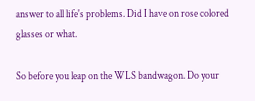answer to all life's problems. Did I have on rose colored glasses or what.

So before you leap on the WLS bandwagon. Do your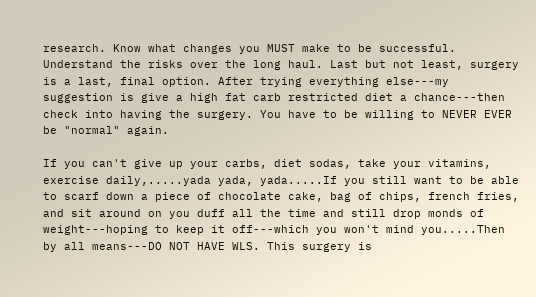research. Know what changes you MUST make to be successful. Understand the risks over the long haul. Last but not least, surgery is a last, final option. After trying everything else---my suggestion is give a high fat carb restricted diet a chance---then check into having the surgery. You have to be willing to NEVER EVER be "normal" again.

If you can't give up your carbs, diet sodas, take your vitamins, exercise daily,.....yada yada, yada.....If you still want to be able to scarf down a piece of chocolate cake, bag of chips, french fries, and sit around on you duff all the time and still drop monds of weight---hoping to keep it off---which you won't mind you.....Then by all means---DO NOT HAVE WLS. This surgery is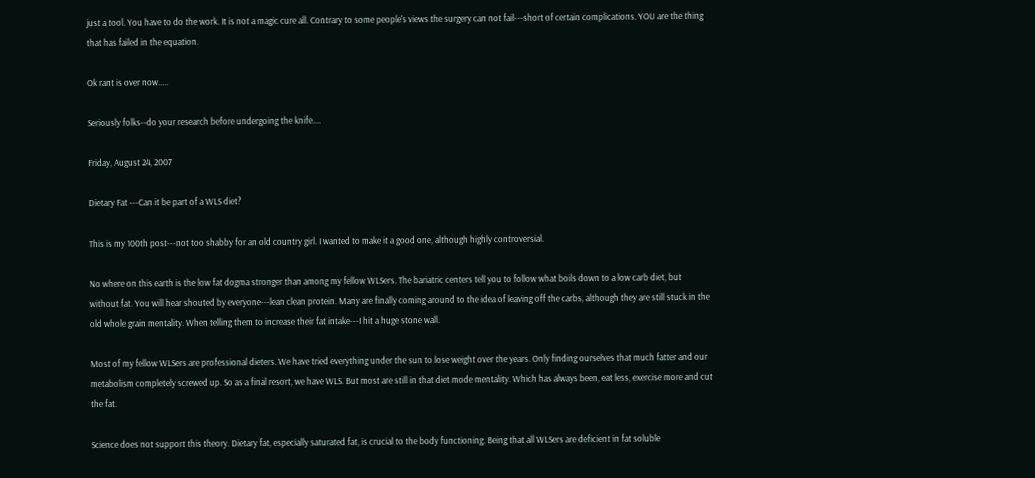just a tool. You have to do the work. It is not a magic cure all. Contrary to some people's views the surgery can not fail---short of certain complications. YOU are the thing that has failed in the equation.

Ok rant is over now.....

Seriously folks--do your research before undergoing the knife....

Friday, August 24, 2007

Dietary Fat ---Can it be part of a WLS diet?

This is my 100th post---not too shabby for an old country girl. I wanted to make it a good one, although highly controversial.

No where on this earth is the low fat dogma stronger than among my fellow WLSers. The bariatric centers tell you to follow what boils down to a low carb diet, but without fat. You will hear shouted by everyone---lean clean protein. Many are finally coming around to the idea of leaving off the carbs, although they are still stuck in the old whole grain mentality. When telling them to increase their fat intake---I hit a huge stone wall.

Most of my fellow WLSers are professional dieters. We have tried everything under the sun to lose weight over the years. Only finding ourselves that much fatter and our metabolism completely screwed up. So as a final resort, we have WLS. But most are still in that diet mode mentality. Which has always been, eat less, exercise more and cut the fat.

Science does not support this theory. Dietary fat, especially saturated fat, is crucial to the body functioning. Being that all WLSers are deficient in fat soluble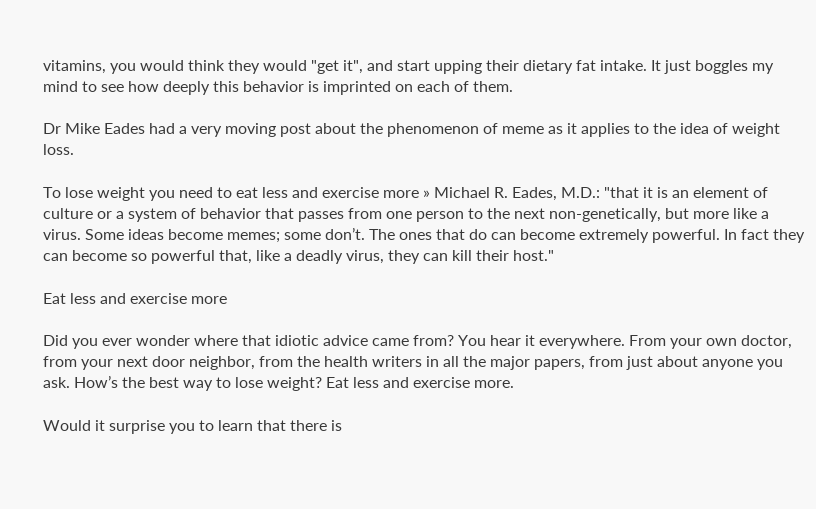vitamins, you would think they would "get it", and start upping their dietary fat intake. It just boggles my mind to see how deeply this behavior is imprinted on each of them.

Dr Mike Eades had a very moving post about the phenomenon of meme as it applies to the idea of weight loss.

To lose weight you need to eat less and exercise more » Michael R. Eades, M.D.: "that it is an element of culture or a system of behavior that passes from one person to the next non-genetically, but more like a virus. Some ideas become memes; some don’t. The ones that do can become extremely powerful. In fact they can become so powerful that, like a deadly virus, they can kill their host."

Eat less and exercise more

Did you ever wonder where that idiotic advice came from? You hear it everywhere. From your own doctor, from your next door neighbor, from the health writers in all the major papers, from just about anyone you ask. How’s the best way to lose weight? Eat less and exercise more.

Would it surprise you to learn that there is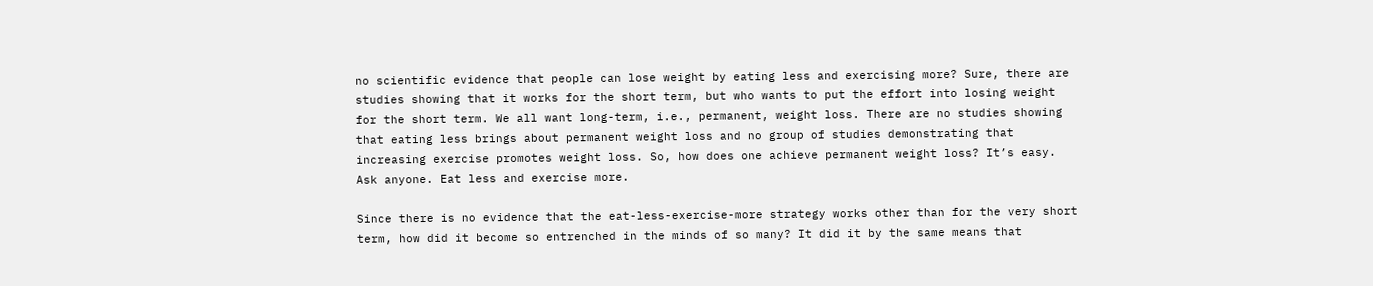no scientific evidence that people can lose weight by eating less and exercising more? Sure, there are studies showing that it works for the short term, but who wants to put the effort into losing weight for the short term. We all want long-term, i.e., permanent, weight loss. There are no studies showing that eating less brings about permanent weight loss and no group of studies demonstrating that increasing exercise promotes weight loss. So, how does one achieve permanent weight loss? It’s easy. Ask anyone. Eat less and exercise more.

Since there is no evidence that the eat-less-exercise-more strategy works other than for the very short term, how did it become so entrenched in the minds of so many? It did it by the same means that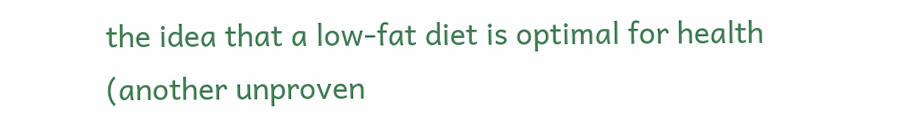the idea that a low-fat diet is optimal for health (another unproven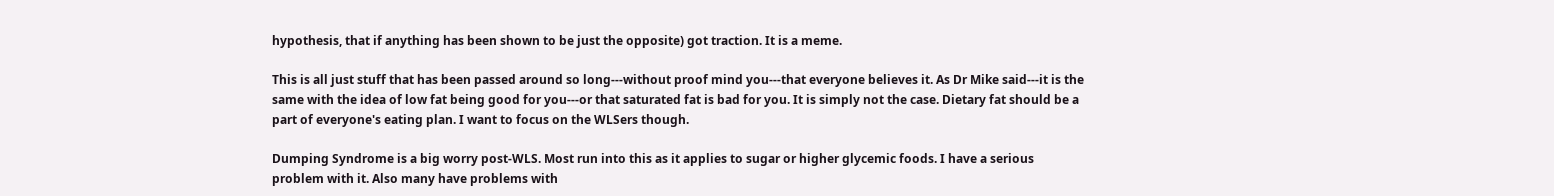hypothesis, that if anything has been shown to be just the opposite) got traction. It is a meme.

This is all just stuff that has been passed around so long---without proof mind you---that everyone believes it. As Dr Mike said---it is the same with the idea of low fat being good for you---or that saturated fat is bad for you. It is simply not the case. Dietary fat should be a part of everyone's eating plan. I want to focus on the WLSers though.

Dumping Syndrome is a big worry post-WLS. Most run into this as it applies to sugar or higher glycemic foods. I have a serious problem with it. Also many have problems with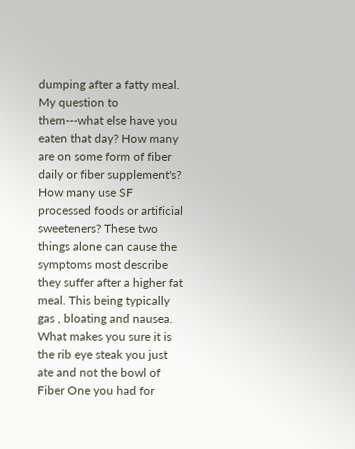dumping after a fatty meal. My question to them---what else have you eaten that day? How many are on some form of fiber daily or fiber supplement's? How many use SF processed foods or artificial sweeteners? These two things alone can cause the symptoms most describe they suffer after a higher fat meal. This being typically gas , bloating and nausea. What makes you sure it is the rib eye steak you just ate and not the bowl of Fiber One you had for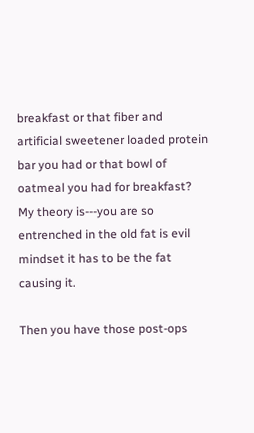breakfast or that fiber and artificial sweetener loaded protein bar you had or that bowl of oatmeal you had for breakfast? My theory is---you are so entrenched in the old fat is evil mindset it has to be the fat causing it.

Then you have those post-ops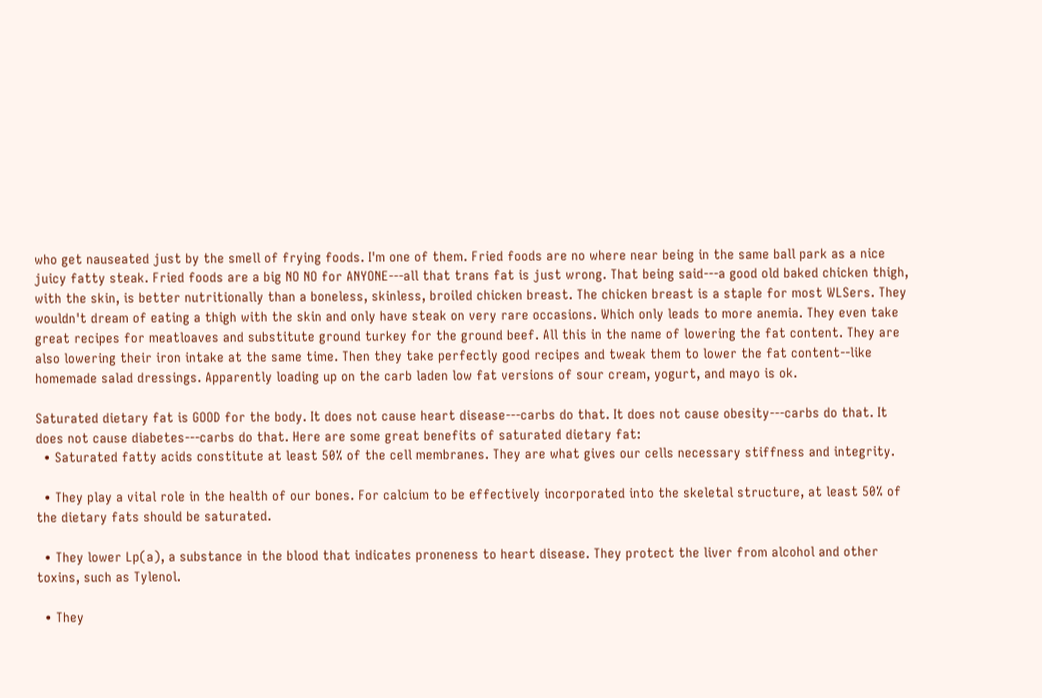who get nauseated just by the smell of frying foods. I'm one of them. Fried foods are no where near being in the same ball park as a nice juicy fatty steak. Fried foods are a big NO NO for ANYONE---all that trans fat is just wrong. That being said---a good old baked chicken thigh, with the skin, is better nutritionally than a boneless, skinless, broiled chicken breast. The chicken breast is a staple for most WLSers. They wouldn't dream of eating a thigh with the skin and only have steak on very rare occasions. Which only leads to more anemia. They even take great recipes for meatloaves and substitute ground turkey for the ground beef. All this in the name of lowering the fat content. They are also lowering their iron intake at the same time. Then they take perfectly good recipes and tweak them to lower the fat content--like homemade salad dressings. Apparently loading up on the carb laden low fat versions of sour cream, yogurt, and mayo is ok.

Saturated dietary fat is GOOD for the body. It does not cause heart disease---carbs do that. It does not cause obesity---carbs do that. It does not cause diabetes---carbs do that. Here are some great benefits of saturated dietary fat:
  • Saturated fatty acids constitute at least 50% of the cell membranes. They are what gives our cells necessary stiffness and integrity.

  • They play a vital role in the health of our bones. For calcium to be effectively incorporated into the skeletal structure, at least 50% of the dietary fats should be saturated.

  • They lower Lp(a), a substance in the blood that indicates proneness to heart disease. They protect the liver from alcohol and other toxins, such as Tylenol.

  • They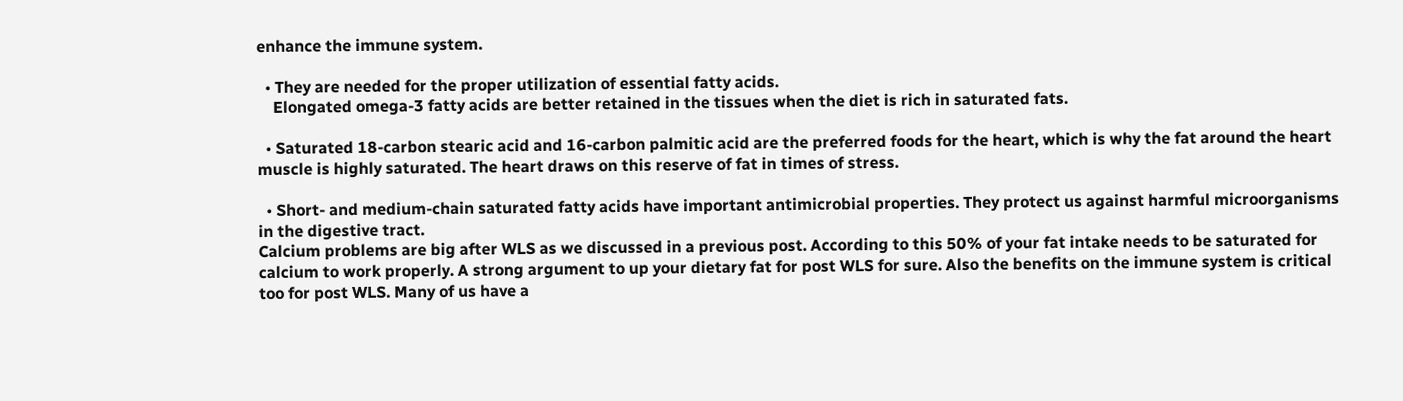enhance the immune system.

  • They are needed for the proper utilization of essential fatty acids.
    Elongated omega-3 fatty acids are better retained in the tissues when the diet is rich in saturated fats.

  • Saturated 18-carbon stearic acid and 16-carbon palmitic acid are the preferred foods for the heart, which is why the fat around the heart muscle is highly saturated. The heart draws on this reserve of fat in times of stress.

  • Short- and medium-chain saturated fatty acids have important antimicrobial properties. They protect us against harmful microorganisms in the digestive tract.
Calcium problems are big after WLS as we discussed in a previous post. According to this 50% of your fat intake needs to be saturated for calcium to work properly. A strong argument to up your dietary fat for post WLS for sure. Also the benefits on the immune system is critical too for post WLS. Many of us have a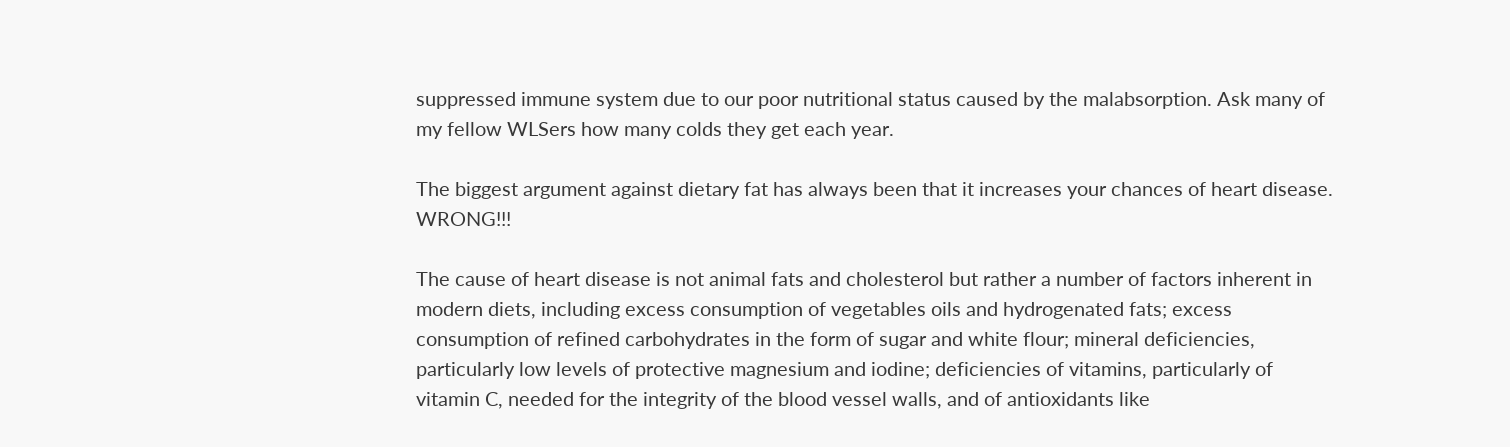suppressed immune system due to our poor nutritional status caused by the malabsorption. Ask many of my fellow WLSers how many colds they get each year.

The biggest argument against dietary fat has always been that it increases your chances of heart disease. WRONG!!!

The cause of heart disease is not animal fats and cholesterol but rather a number of factors inherent in modern diets, including excess consumption of vegetables oils and hydrogenated fats; excess consumption of refined carbohydrates in the form of sugar and white flour; mineral deficiencies, particularly low levels of protective magnesium and iodine; deficiencies of vitamins, particularly of vitamin C, needed for the integrity of the blood vessel walls, and of antioxidants like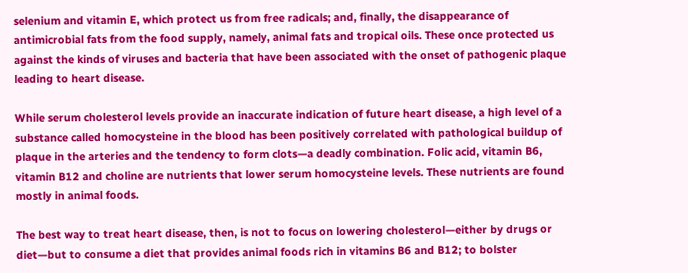selenium and vitamin E, which protect us from free radicals; and, finally, the disappearance of antimicrobial fats from the food supply, namely, animal fats and tropical oils. These once protected us against the kinds of viruses and bacteria that have been associated with the onset of pathogenic plaque leading to heart disease.

While serum cholesterol levels provide an inaccurate indication of future heart disease, a high level of a substance called homocysteine in the blood has been positively correlated with pathological buildup of plaque in the arteries and the tendency to form clots—a deadly combination. Folic acid, vitamin B6, vitamin B12 and choline are nutrients that lower serum homocysteine levels. These nutrients are found mostly in animal foods.

The best way to treat heart disease, then, is not to focus on lowering cholesterol—either by drugs or diet—but to consume a diet that provides animal foods rich in vitamins B6 and B12; to bolster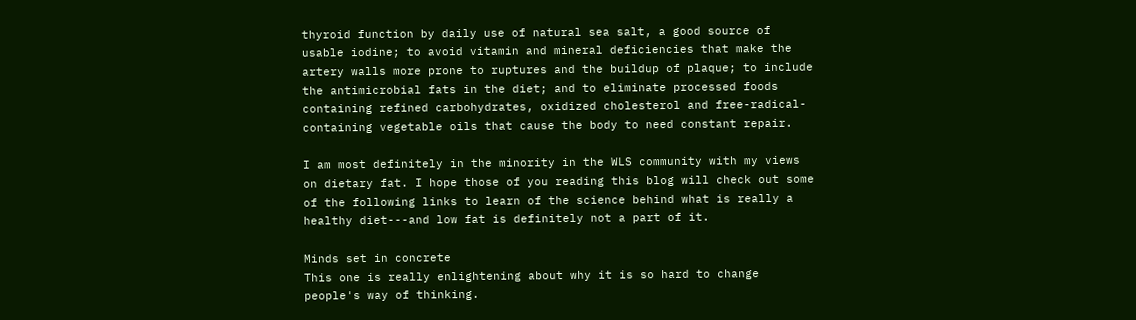thyroid function by daily use of natural sea salt, a good source of usable iodine; to avoid vitamin and mineral deficiencies that make the artery walls more prone to ruptures and the buildup of plaque; to include the antimicrobial fats in the diet; and to eliminate processed foods containing refined carbohydrates, oxidized cholesterol and free-radical-containing vegetable oils that cause the body to need constant repair.

I am most definitely in the minority in the WLS community with my views on dietary fat. I hope those of you reading this blog will check out some of the following links to learn of the science behind what is really a healthy diet---and low fat is definitely not a part of it.

Minds set in concrete
This one is really enlightening about why it is so hard to change people's way of thinking.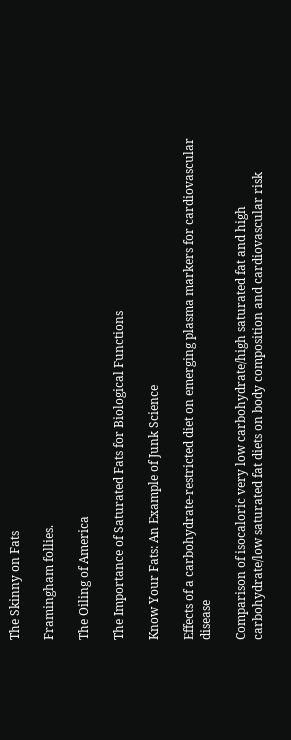The Skinny on Fats

Framingham follies.

The Oiling of America

The Importance of Saturated Fats for Biological Functions

Know Your Fats: An Example of Junk Science

Effects of a carbohydrate-restricted diet on emerging plasma markers for cardiovascular disease

Comparison of isocaloric very low carbohydrate/high saturated fat and high carbohydrate/low saturated fat diets on body composition and cardiovascular risk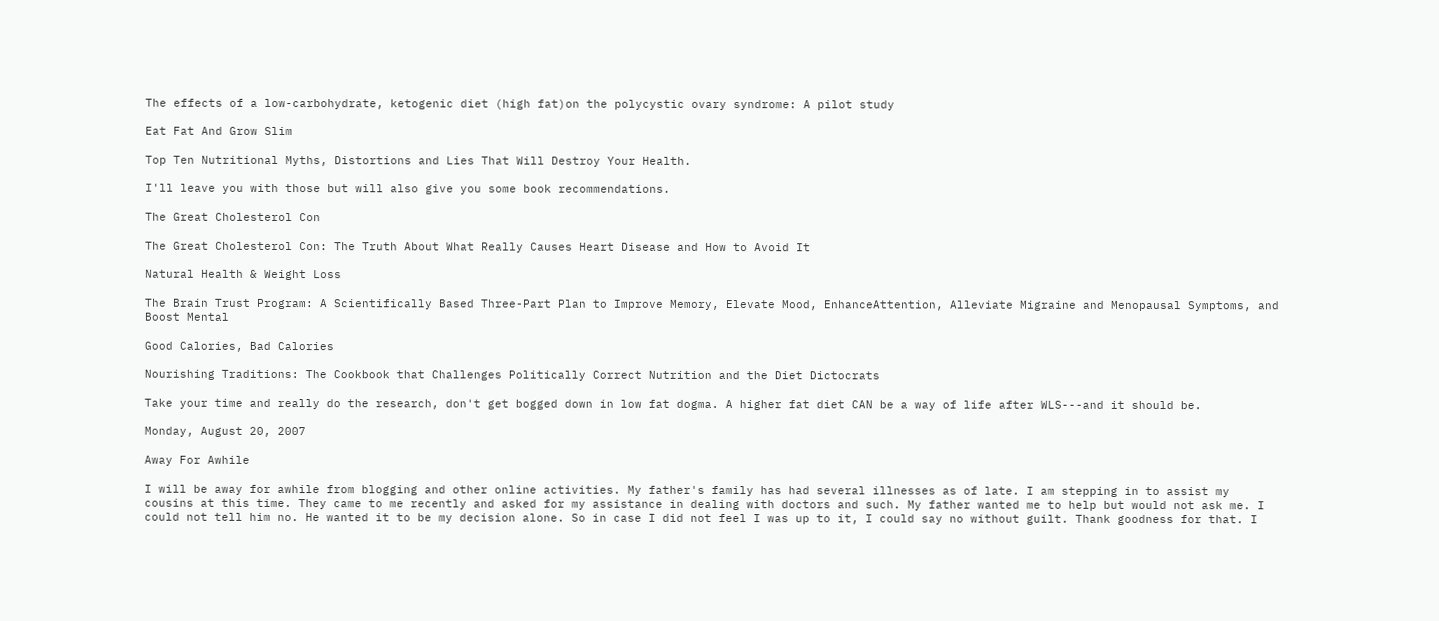The effects of a low-carbohydrate, ketogenic diet (high fat)on the polycystic ovary syndrome: A pilot study

Eat Fat And Grow Slim

Top Ten Nutritional Myths, Distortions and Lies That Will Destroy Your Health.

I'll leave you with those but will also give you some book recommendations.

The Great Cholesterol Con

The Great Cholesterol Con: The Truth About What Really Causes Heart Disease and How to Avoid It

Natural Health & Weight Loss

The Brain Trust Program: A Scientifically Based Three-Part Plan to Improve Memory, Elevate Mood, EnhanceAttention, Alleviate Migraine and Menopausal Symptoms, and Boost Mental

Good Calories, Bad Calories

Nourishing Traditions: The Cookbook that Challenges Politically Correct Nutrition and the Diet Dictocrats

Take your time and really do the research, don't get bogged down in low fat dogma. A higher fat diet CAN be a way of life after WLS---and it should be.

Monday, August 20, 2007

Away For Awhile

I will be away for awhile from blogging and other online activities. My father's family has had several illnesses as of late. I am stepping in to assist my cousins at this time. They came to me recently and asked for my assistance in dealing with doctors and such. My father wanted me to help but would not ask me. I could not tell him no. He wanted it to be my decision alone. So in case I did not feel I was up to it, I could say no without guilt. Thank goodness for that. I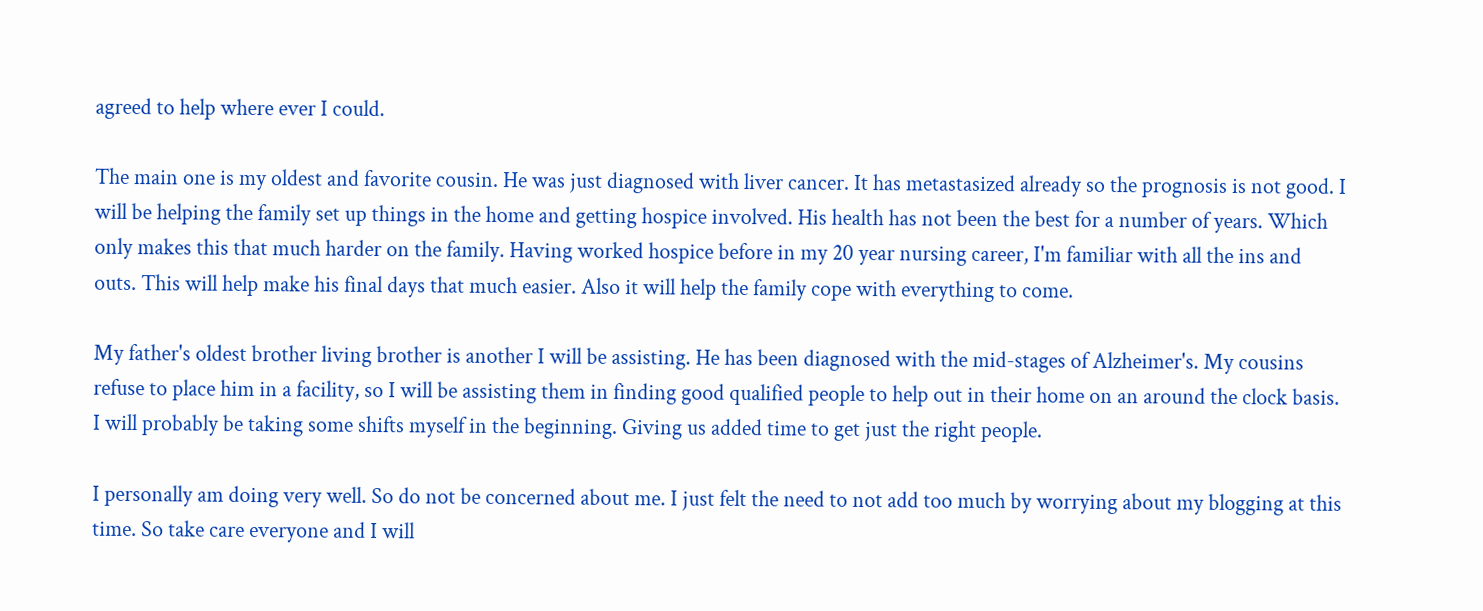agreed to help where ever I could.

The main one is my oldest and favorite cousin. He was just diagnosed with liver cancer. It has metastasized already so the prognosis is not good. I will be helping the family set up things in the home and getting hospice involved. His health has not been the best for a number of years. Which only makes this that much harder on the family. Having worked hospice before in my 20 year nursing career, I'm familiar with all the ins and outs. This will help make his final days that much easier. Also it will help the family cope with everything to come.

My father's oldest brother living brother is another I will be assisting. He has been diagnosed with the mid-stages of Alzheimer's. My cousins refuse to place him in a facility, so I will be assisting them in finding good qualified people to help out in their home on an around the clock basis. I will probably be taking some shifts myself in the beginning. Giving us added time to get just the right people.

I personally am doing very well. So do not be concerned about me. I just felt the need to not add too much by worrying about my blogging at this time. So take care everyone and I will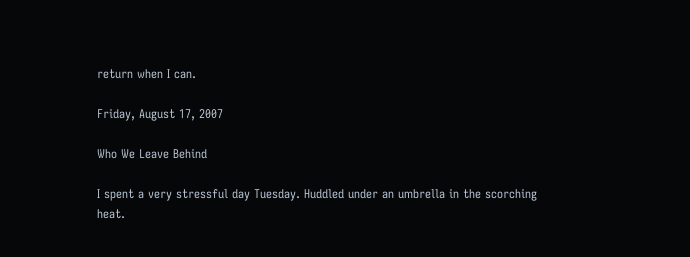return when I can.

Friday, August 17, 2007

Who We Leave Behind

I spent a very stressful day Tuesday. Huddled under an umbrella in the scorching heat.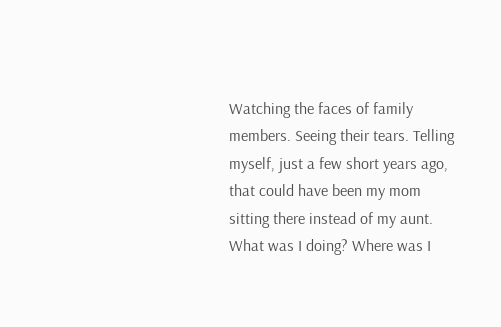Watching the faces of family members. Seeing their tears. Telling myself, just a few short years ago, that could have been my mom sitting there instead of my aunt. What was I doing? Where was I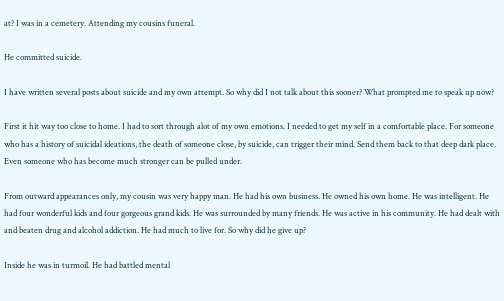at? I was in a cemetery. Attending my cousins funeral.

He committed suicide.

I have written several posts about suicide and my own attempt. So why did I not talk about this sooner? What prompted me to speak up now?

First it hit way too close to home. I had to sort through alot of my own emotions. I needed to get my self in a comfortable place. For someone who has a history of suicidal ideations, the death of someone close, by suicide, can trigger their mind. Send them back to that deep dark place. Even someone who has become much stronger can be pulled under.

From outward appearances only, my cousin was very happy man. He had his own business. He owned his own home. He was intelligent. He had four wonderful kids and four gorgeous grand kids. He was surrounded by many friends. He was active in his community. He had dealt with and beaten drug and alcohol addiction. He had much to live for. So why did he give up?

Inside he was in turmoil. He had battled mental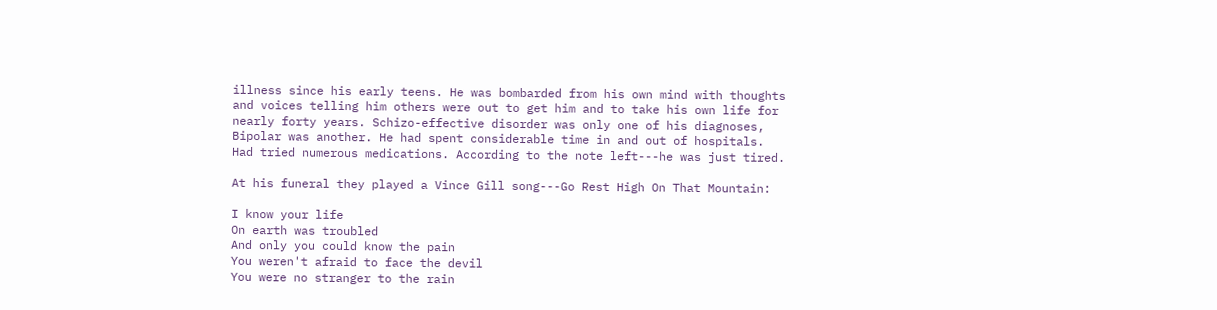illness since his early teens. He was bombarded from his own mind with thoughts and voices telling him others were out to get him and to take his own life for nearly forty years. Schizo-effective disorder was only one of his diagnoses, Bipolar was another. He had spent considerable time in and out of hospitals. Had tried numerous medications. According to the note left---he was just tired.

At his funeral they played a Vince Gill song---Go Rest High On That Mountain:

I know your life
On earth was troubled
And only you could know the pain
You weren't afraid to face the devil
You were no stranger to the rain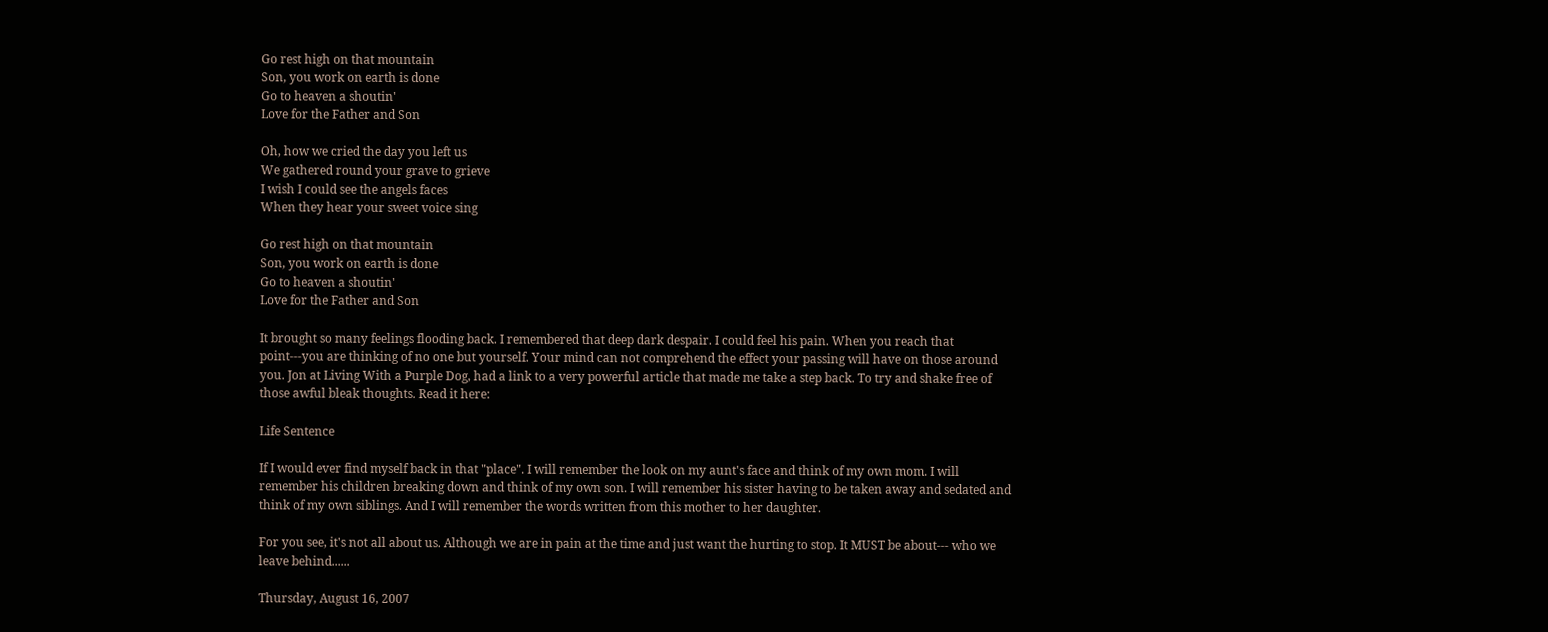Go rest high on that mountain
Son, you work on earth is done
Go to heaven a shoutin'
Love for the Father and Son

Oh, how we cried the day you left us
We gathered round your grave to grieve
I wish I could see the angels faces
When they hear your sweet voice sing

Go rest high on that mountain
Son, you work on earth is done
Go to heaven a shoutin'
Love for the Father and Son

It brought so many feelings flooding back. I remembered that deep dark despair. I could feel his pain. When you reach that point---you are thinking of no one but yourself. Your mind can not comprehend the effect your passing will have on those around you. Jon at Living With a Purple Dog, had a link to a very powerful article that made me take a step back. To try and shake free of those awful bleak thoughts. Read it here:

Life Sentence

If I would ever find myself back in that "place". I will remember the look on my aunt's face and think of my own mom. I will remember his children breaking down and think of my own son. I will remember his sister having to be taken away and sedated and think of my own siblings. And I will remember the words written from this mother to her daughter.

For you see, it's not all about us. Although we are in pain at the time and just want the hurting to stop. It MUST be about--- who we leave behind......

Thursday, August 16, 2007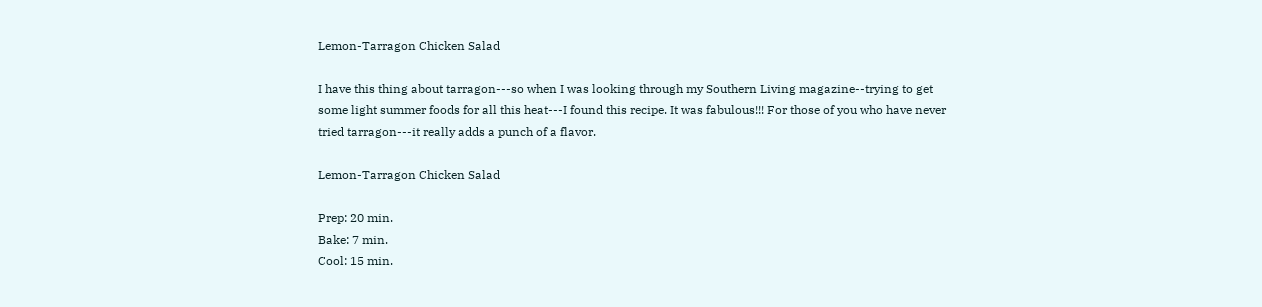Lemon-Tarragon Chicken Salad

I have this thing about tarragon---so when I was looking through my Southern Living magazine--trying to get some light summer foods for all this heat---I found this recipe. It was fabulous!!! For those of you who have never tried tarragon---it really adds a punch of a flavor.

Lemon-Tarragon Chicken Salad

Prep: 20 min.
Bake: 7 min.
Cool: 15 min.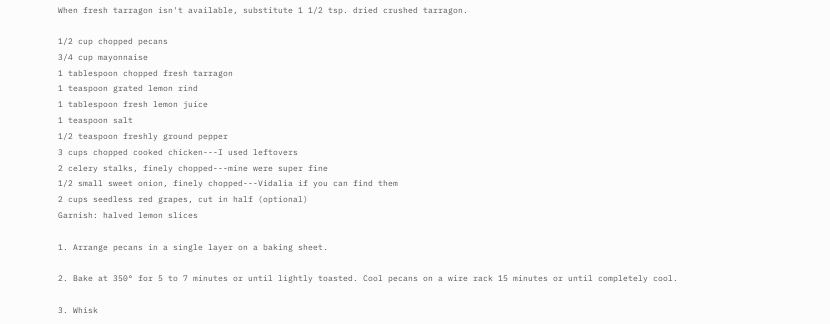When fresh tarragon isn't available, substitute 1 1/2 tsp. dried crushed tarragon.

1/2 cup chopped pecans
3/4 cup mayonnaise
1 tablespoon chopped fresh tarragon
1 teaspoon grated lemon rind
1 tablespoon fresh lemon juice
1 teaspoon salt
1/2 teaspoon freshly ground pepper
3 cups chopped cooked chicken---I used leftovers
2 celery stalks, finely chopped---mine were super fine
1/2 small sweet onion, finely chopped---Vidalia if you can find them
2 cups seedless red grapes, cut in half (optional)
Garnish: halved lemon slices

1. Arrange pecans in a single layer on a baking sheet.

2. Bake at 350° for 5 to 7 minutes or until lightly toasted. Cool pecans on a wire rack 15 minutes or until completely cool.

3. Whisk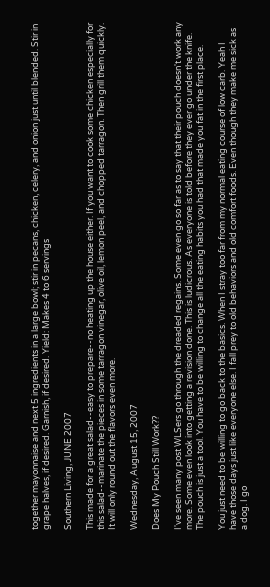together mayonnaise and next 5 ingredients in a large bowl; stir in pecans, chicken, celery, and onion just until blended. Stir in grape halves, if desired. Garnish, if desired. Yield: Makes 4 to 6 servings

Southern Living, JUNE 2007

This made for a great salad--easy to prepare--no heating up the house either. If you want to cook some chicken especially for this salad--marinate the pieces in some tarragon vinegar, olive oil, lemon peel, and chopped tarragon. Then grill them quickly. It will only round out the flavors even more.

Wednesday, August 15, 2007

Does My Pouch Still Work??

I've seen many post WLSers go through the dreaded regains. Some even go so far as to say that their pouch doesn't work any more. Some even look into getting a revision done. This is ludicrous. As everyone is told before they ever go under the knife. The pouch is just a tool. You have to be willing to change all the eating habits you had that made you fat in the first place.

You just need to be willing to go back to the basics. When I stray too far from my normal eating course of low carb. Yeah I have those days just like everyone else. I fall prey to old behaviors and old comfort foods. Even though they make me sick as a dog. I go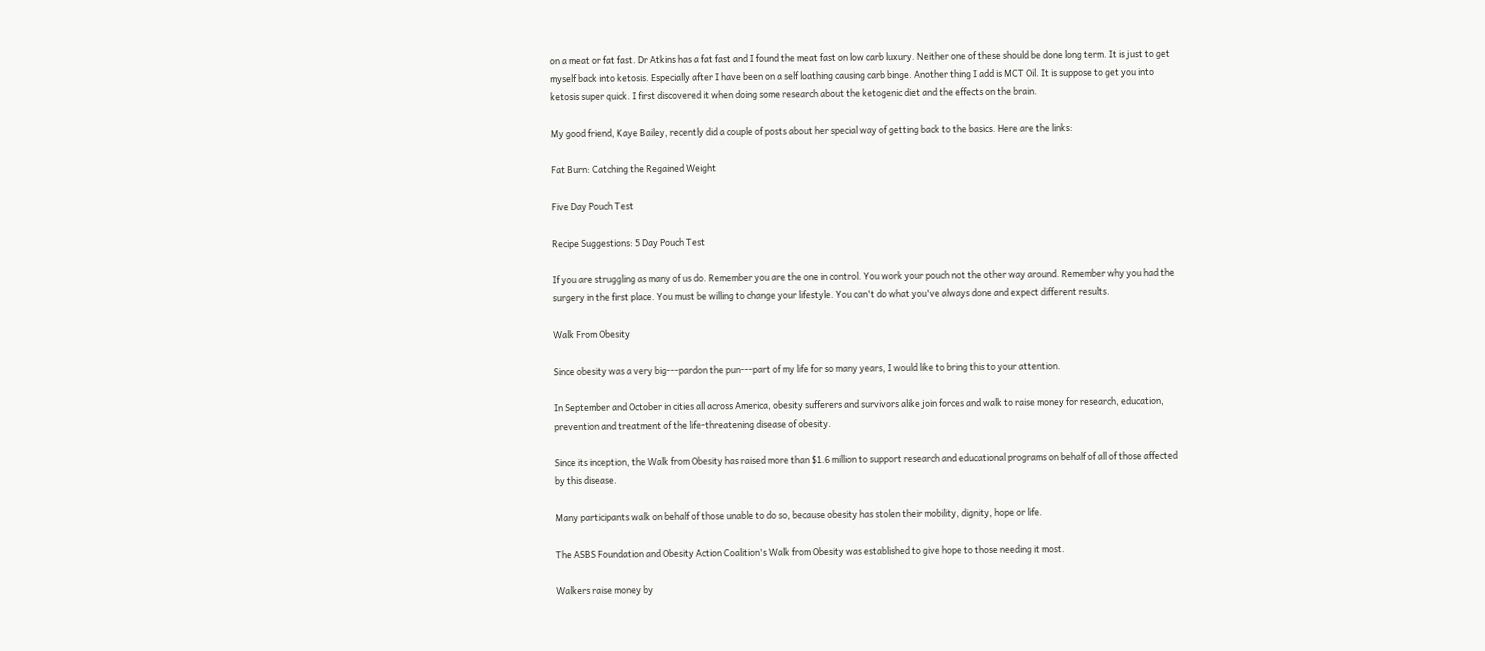on a meat or fat fast. Dr Atkins has a fat fast and I found the meat fast on low carb luxury. Neither one of these should be done long term. It is just to get myself back into ketosis. Especially after I have been on a self loathing causing carb binge. Another thing I add is MCT Oil. It is suppose to get you into ketosis super quick. I first discovered it when doing some research about the ketogenic diet and the effects on the brain.

My good friend, Kaye Bailey, recently did a couple of posts about her special way of getting back to the basics. Here are the links:

Fat Burn: Catching the Regained Weight

Five Day Pouch Test

Recipe Suggestions: 5 Day Pouch Test

If you are struggling as many of us do. Remember you are the one in control. You work your pouch not the other way around. Remember why you had the surgery in the first place. You must be willing to change your lifestyle. You can't do what you've always done and expect different results.

Walk From Obesity

Since obesity was a very big---pardon the pun---part of my life for so many years, I would like to bring this to your attention.

In September and October in cities all across America, obesity sufferers and survivors alike join forces and walk to raise money for research, education, prevention and treatment of the life-threatening disease of obesity.

Since its inception, the Walk from Obesity has raised more than $1.6 million to support research and educational programs on behalf of all of those affected by this disease.

Many participants walk on behalf of those unable to do so, because obesity has stolen their mobility, dignity, hope or life.

The ASBS Foundation and Obesity Action Coalition's Walk from Obesity was established to give hope to those needing it most.

Walkers raise money by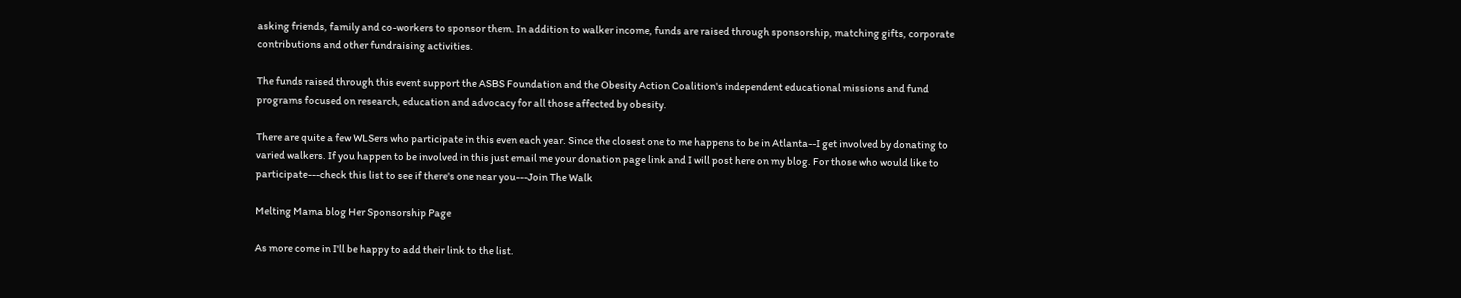asking friends, family and co-workers to sponsor them. In addition to walker income, funds are raised through sponsorship, matching gifts, corporate contributions and other fundraising activities.

The funds raised through this event support the ASBS Foundation and the Obesity Action Coalition's independent educational missions and fund programs focused on research, education and advocacy for all those affected by obesity.

There are quite a few WLSers who participate in this even each year. Since the closest one to me happens to be in Atlanta--I get involved by donating to varied walkers. If you happen to be involved in this just email me your donation page link and I will post here on my blog. For those who would like to participate---check this list to see if there's one near you---Join The Walk

Melting Mama blog Her Sponsorship Page

As more come in I'll be happy to add their link to the list.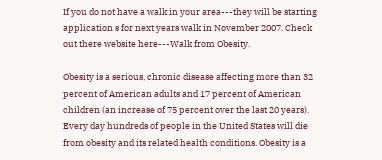If you do not have a walk in your area---they will be starting application s for next years walk in November 2007. Check out there website here---Walk from Obesity.

Obesity is a serious, chronic disease affecting more than 32 percent of American adults and 17 percent of American children (an increase of 75 percent over the last 20 years). Every day hundreds of people in the United States will die from obesity and its related health conditions. Obesity is a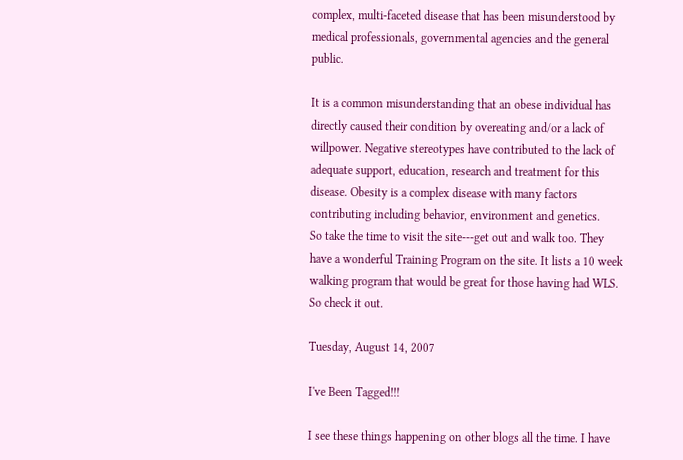complex, multi-faceted disease that has been misunderstood by medical professionals, governmental agencies and the general public.

It is a common misunderstanding that an obese individual has directly caused their condition by overeating and/or a lack of willpower. Negative stereotypes have contributed to the lack of adequate support, education, research and treatment for this disease. Obesity is a complex disease with many factors contributing including behavior, environment and genetics.
So take the time to visit the site---get out and walk too. They have a wonderful Training Program on the site. It lists a 10 week walking program that would be great for those having had WLS. So check it out.

Tuesday, August 14, 2007

I've Been Tagged!!!

I see these things happening on other blogs all the time. I have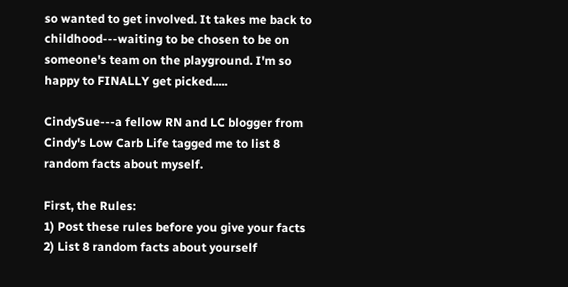so wanted to get involved. It takes me back to childhood---waiting to be chosen to be on someone's team on the playground. I'm so happy to FINALLY get picked.....

CindySue---a fellow RN and LC blogger from Cindy's Low Carb Life tagged me to list 8 random facts about myself.

First, the Rules:
1) Post these rules before you give your facts
2) List 8 random facts about yourself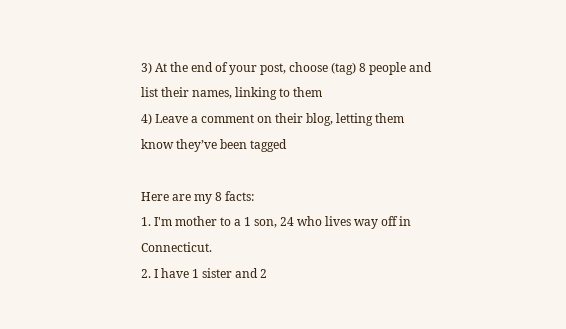3) At the end of your post, choose (tag) 8 people and list their names, linking to them
4) Leave a comment on their blog, letting them know they’ve been tagged

Here are my 8 facts:
1. I'm mother to a 1 son, 24 who lives way off in Connecticut.
2. I have 1 sister and 2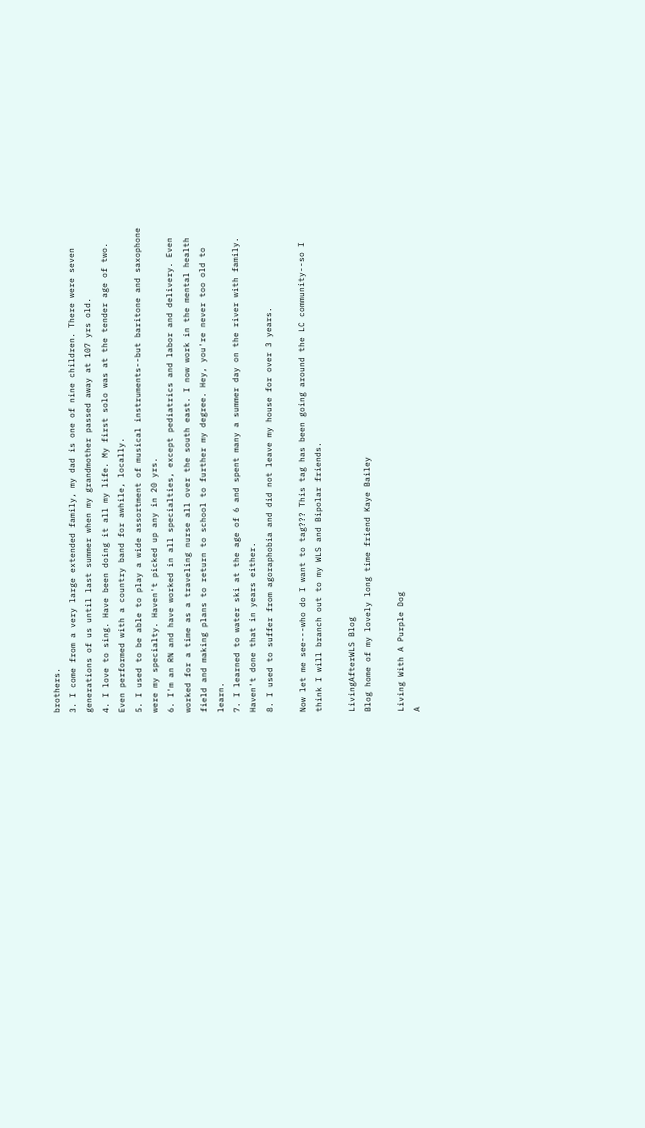brothers.
3. I come from a very large extended family, my dad is one of nine children. There were seven generations of us until last summer when my grandmother passed away at 107 yrs old.
4. I love to sing. Have been doing it all my life. My first solo was at the tender age of two. Even performed with a country band for awhile, locally.
5. I used to be able to play a wide assortment of musical instruments--but baritone and saxophone were my specialty. Haven't picked up any in 20 yrs.
6. I'm an RN and have worked in all specialties, except pediatrics and labor and delivery. Even worked for a time as a traveling nurse all over the south east. I now work in the mental health field and making plans to return to school to further my degree. Hey, you're never too old to learn.
7. I learned to water ski at the age of 6 and spent many a summer day on the river with family. Haven't done that in years either.
8. I used to suffer from agoraphobia and did not leave my house for over 3 years.

Now let me see---who do I want to tag??? This tag has been going around the LC community--so I think I will branch out to my WLS and Bipolar friends.

LivingAfterWLS Blog
Blog home of my lovely long time friend Kaye Bailey

Living With A Purple Dog
A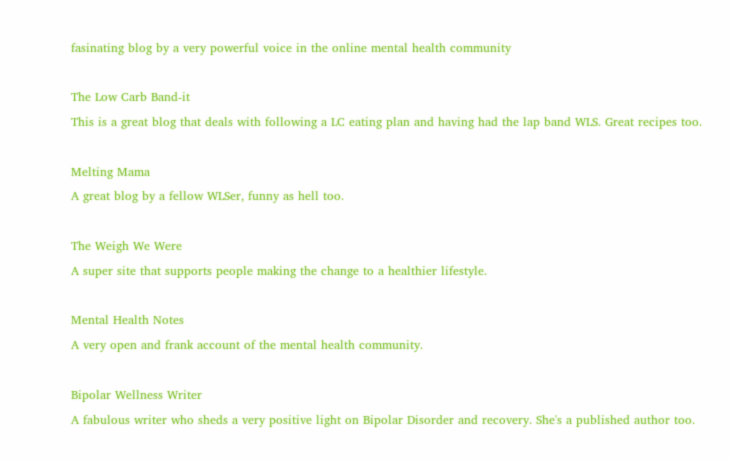fasinating blog by a very powerful voice in the online mental health community

The Low Carb Band-it
This is a great blog that deals with following a LC eating plan and having had the lap band WLS. Great recipes too.

Melting Mama
A great blog by a fellow WLSer, funny as hell too.

The Weigh We Were
A super site that supports people making the change to a healthier lifestyle.

Mental Health Notes
A very open and frank account of the mental health community.

Bipolar Wellness Writer
A fabulous writer who sheds a very positive light on Bipolar Disorder and recovery. She's a published author too.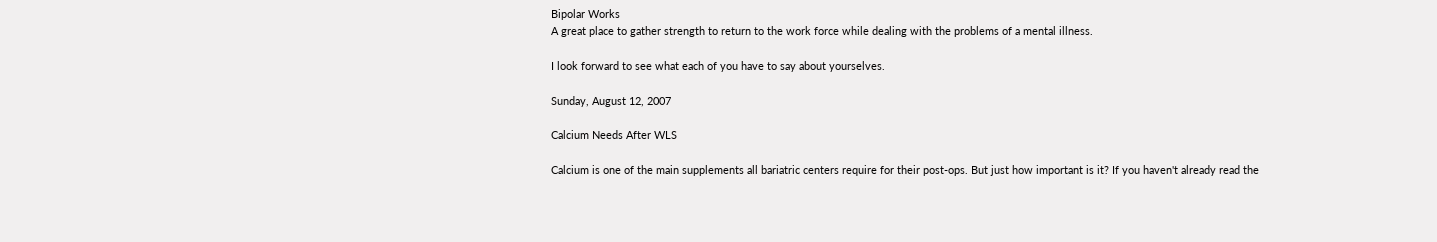Bipolar Works
A great place to gather strength to return to the work force while dealing with the problems of a mental illness.

I look forward to see what each of you have to say about yourselves.

Sunday, August 12, 2007

Calcium Needs After WLS

Calcium is one of the main supplements all bariatric centers require for their post-ops. But just how important is it? If you haven't already read the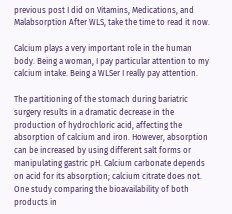previous post I did on Vitamins, Medications, and Malabsorption After WLS, take the time to read it now.

Calcium plays a very important role in the human body. Being a woman, I pay particular attention to my calcium intake. Being a WLSer I really pay attention.

The partitioning of the stomach during bariatric surgery results in a dramatic decrease in the production of hydrochloric acid, affecting the absorption of calcium and iron. However, absorption can be increased by using different salt forms or manipulating gastric pH. Calcium carbonate depends on acid for its absorption; calcium citrate does not. One study comparing the bioavailability of both products in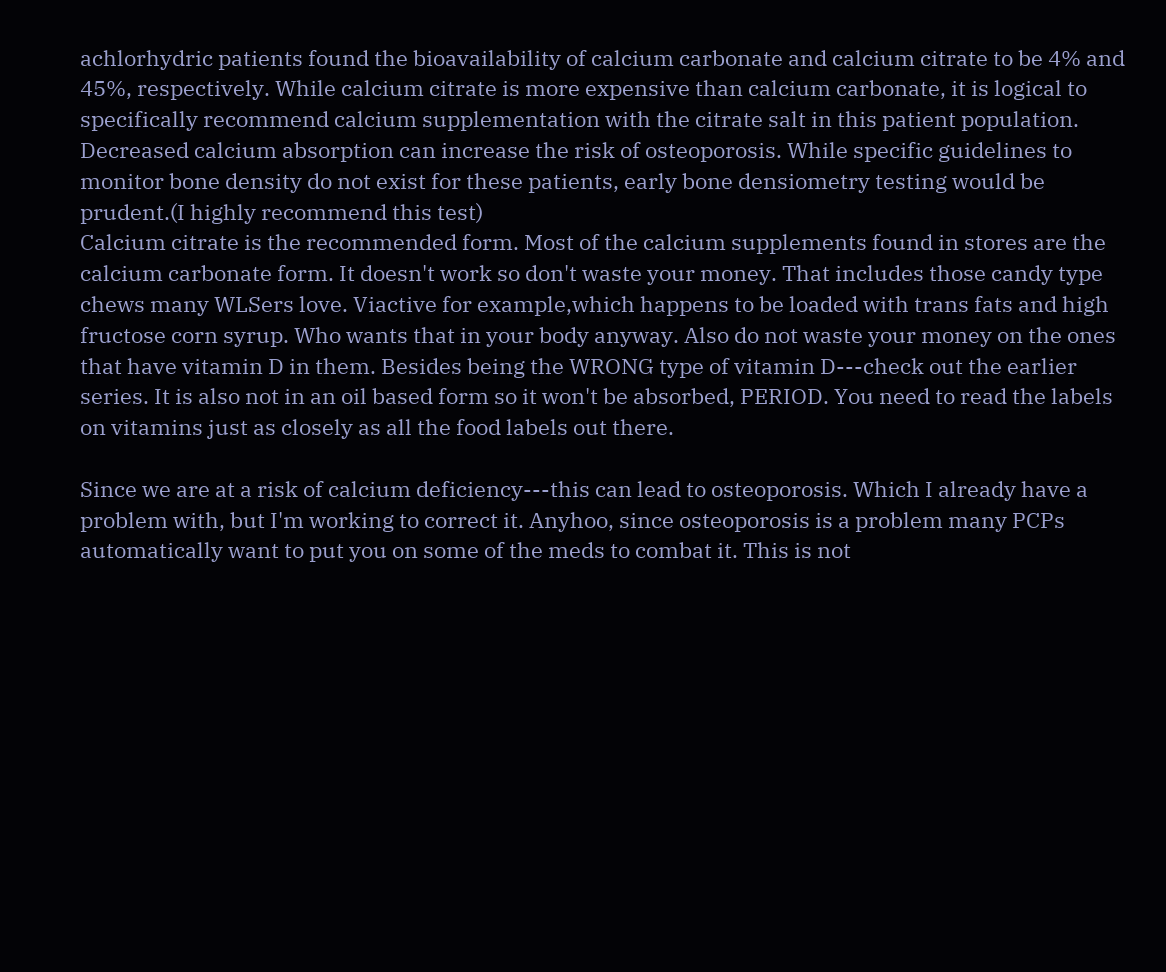achlorhydric patients found the bioavailability of calcium carbonate and calcium citrate to be 4% and 45%, respectively. While calcium citrate is more expensive than calcium carbonate, it is logical to specifically recommend calcium supplementation with the citrate salt in this patient population. Decreased calcium absorption can increase the risk of osteoporosis. While specific guidelines to monitor bone density do not exist for these patients, early bone densiometry testing would be prudent.(I highly recommend this test)
Calcium citrate is the recommended form. Most of the calcium supplements found in stores are the calcium carbonate form. It doesn't work so don't waste your money. That includes those candy type chews many WLSers love. Viactive for example,which happens to be loaded with trans fats and high fructose corn syrup. Who wants that in your body anyway. Also do not waste your money on the ones that have vitamin D in them. Besides being the WRONG type of vitamin D---check out the earlier series. It is also not in an oil based form so it won't be absorbed, PERIOD. You need to read the labels on vitamins just as closely as all the food labels out there.

Since we are at a risk of calcium deficiency---this can lead to osteoporosis. Which I already have a problem with, but I'm working to correct it. Anyhoo, since osteoporosis is a problem many PCPs automatically want to put you on some of the meds to combat it. This is not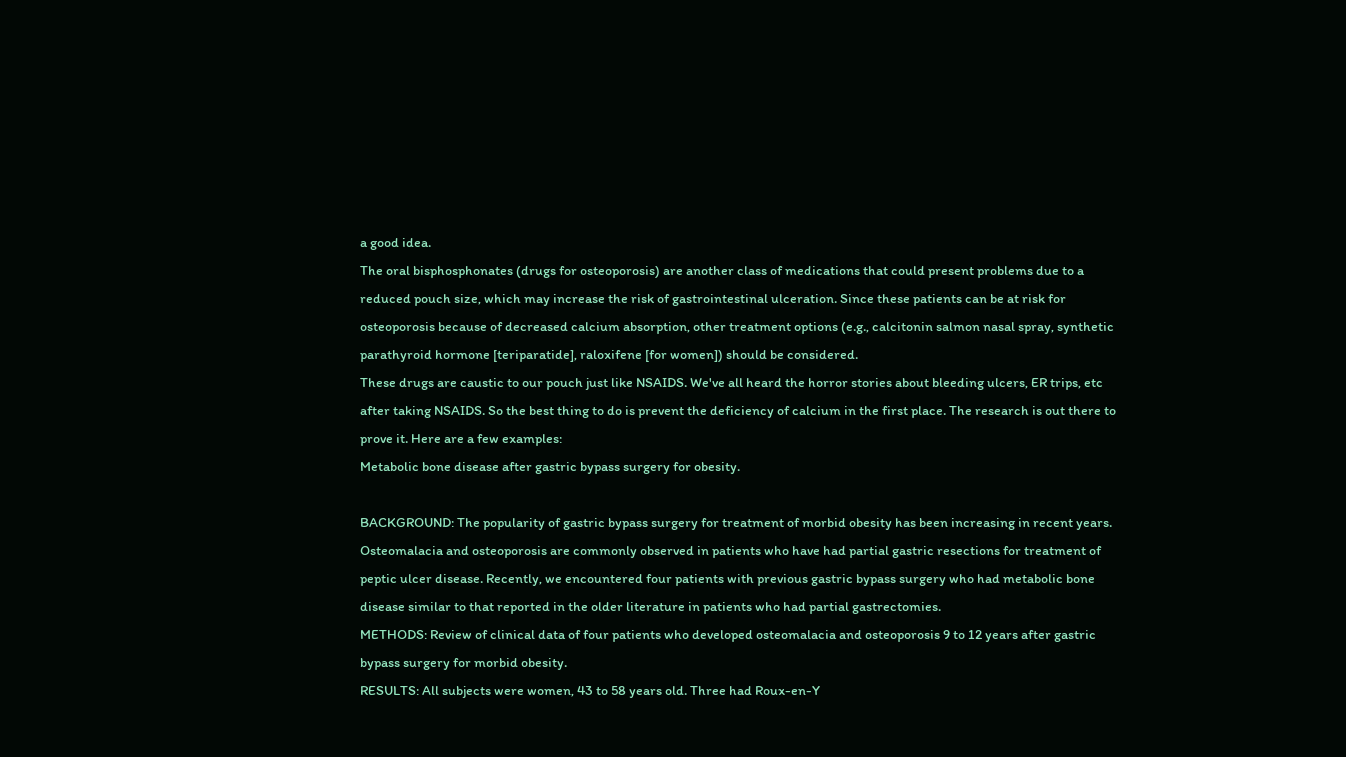a good idea.
The oral bisphosphonates (drugs for osteoporosis) are another class of medications that could present problems due to a reduced pouch size, which may increase the risk of gastrointestinal ulceration. Since these patients can be at risk for osteoporosis because of decreased calcium absorption, other treatment options (e.g., calcitonin salmon nasal spray, synthetic parathyroid hormone [teriparatide], raloxifene [for women]) should be considered.
These drugs are caustic to our pouch just like NSAIDS. We've all heard the horror stories about bleeding ulcers, ER trips, etc after taking NSAIDS. So the best thing to do is prevent the deficiency of calcium in the first place. The research is out there to prove it. Here are a few examples:
Metabolic bone disease after gastric bypass surgery for obesity.

BACKGROUND: The popularity of gastric bypass surgery for treatment of morbid obesity has been increasing in recent years. Osteomalacia and osteoporosis are commonly observed in patients who have had partial gastric resections for treatment of peptic ulcer disease. Recently, we encountered four patients with previous gastric bypass surgery who had metabolic bone disease similar to that reported in the older literature in patients who had partial gastrectomies.
METHODS: Review of clinical data of four patients who developed osteomalacia and osteoporosis 9 to 12 years after gastric bypass surgery for morbid obesity.
RESULTS: All subjects were women, 43 to 58 years old. Three had Roux-en-Y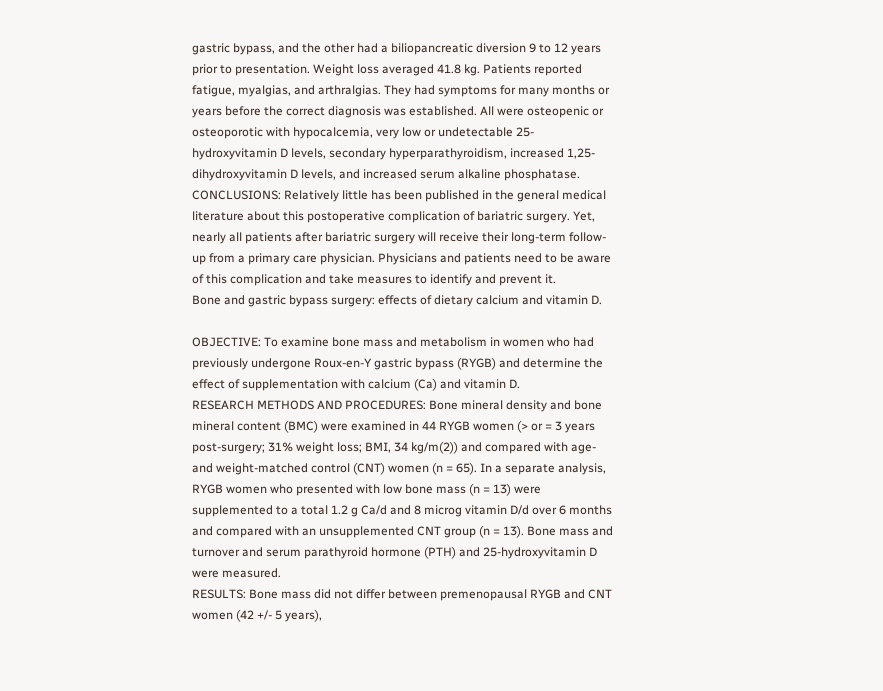gastric bypass, and the other had a biliopancreatic diversion 9 to 12 years prior to presentation. Weight loss averaged 41.8 kg. Patients reported fatigue, myalgias, and arthralgias. They had symptoms for many months or years before the correct diagnosis was established. All were osteopenic or osteoporotic with hypocalcemia, very low or undetectable 25-hydroxyvitamin D levels, secondary hyperparathyroidism, increased 1,25-dihydroxyvitamin D levels, and increased serum alkaline phosphatase.
CONCLUSIONS: Relatively little has been published in the general medical literature about this postoperative complication of bariatric surgery. Yet, nearly all patients after bariatric surgery will receive their long-term follow-up from a primary care physician. Physicians and patients need to be aware of this complication and take measures to identify and prevent it.
Bone and gastric bypass surgery: effects of dietary calcium and vitamin D.

OBJECTIVE: To examine bone mass and metabolism in women who had previously undergone Roux-en-Y gastric bypass (RYGB) and determine the effect of supplementation with calcium (Ca) and vitamin D.
RESEARCH METHODS AND PROCEDURES: Bone mineral density and bone mineral content (BMC) were examined in 44 RYGB women (> or = 3 years post-surgery; 31% weight loss; BMI, 34 kg/m(2)) and compared with age- and weight-matched control (CNT) women (n = 65). In a separate analysis, RYGB women who presented with low bone mass (n = 13) were supplemented to a total 1.2 g Ca/d and 8 microg vitamin D/d over 6 months and compared with an unsupplemented CNT group (n = 13). Bone mass and turnover and serum parathyroid hormone (PTH) and 25-hydroxyvitamin D were measured.
RESULTS: Bone mass did not differ between premenopausal RYGB and CNT women (42 +/- 5 years),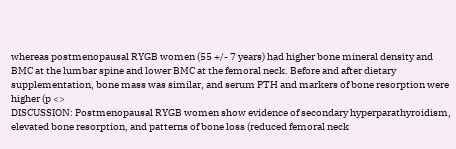whereas postmenopausal RYGB women (55 +/- 7 years) had higher bone mineral density and BMC at the lumbar spine and lower BMC at the femoral neck. Before and after dietary supplementation, bone mass was similar, and serum PTH and markers of bone resorption were higher (p <>
DISCUSSION: Postmenopausal RYGB women show evidence of secondary hyperparathyroidism, elevated bone resorption, and patterns of bone loss (reduced femoral neck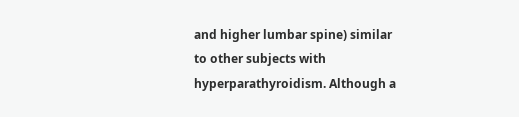and higher lumbar spine) similar to other subjects with hyperparathyroidism. Although a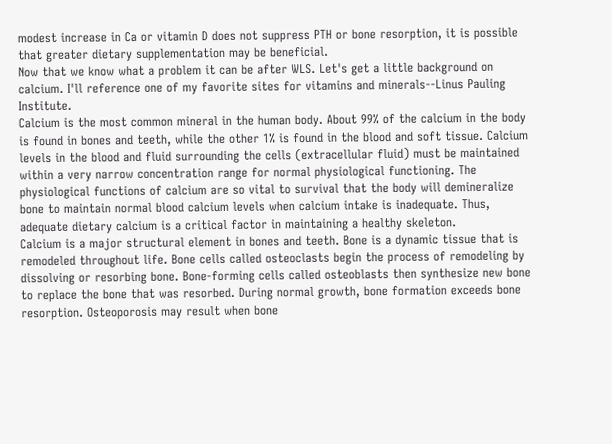modest increase in Ca or vitamin D does not suppress PTH or bone resorption, it is possible that greater dietary supplementation may be beneficial.
Now that we know what a problem it can be after WLS. Let's get a little background on calcium. I'll reference one of my favorite sites for vitamins and minerals--Linus Pauling Institute.
Calcium is the most common mineral in the human body. About 99% of the calcium in the body is found in bones and teeth, while the other 1% is found in the blood and soft tissue. Calcium levels in the blood and fluid surrounding the cells (extracellular fluid) must be maintained within a very narrow concentration range for normal physiological functioning. The physiological functions of calcium are so vital to survival that the body will demineralize bone to maintain normal blood calcium levels when calcium intake is inadequate. Thus, adequate dietary calcium is a critical factor in maintaining a healthy skeleton.
Calcium is a major structural element in bones and teeth. Bone is a dynamic tissue that is remodeled throughout life. Bone cells called osteoclasts begin the process of remodeling by dissolving or resorbing bone. Bone-forming cells called osteoblasts then synthesize new bone to replace the bone that was resorbed. During normal growth, bone formation exceeds bone resorption. Osteoporosis may result when bone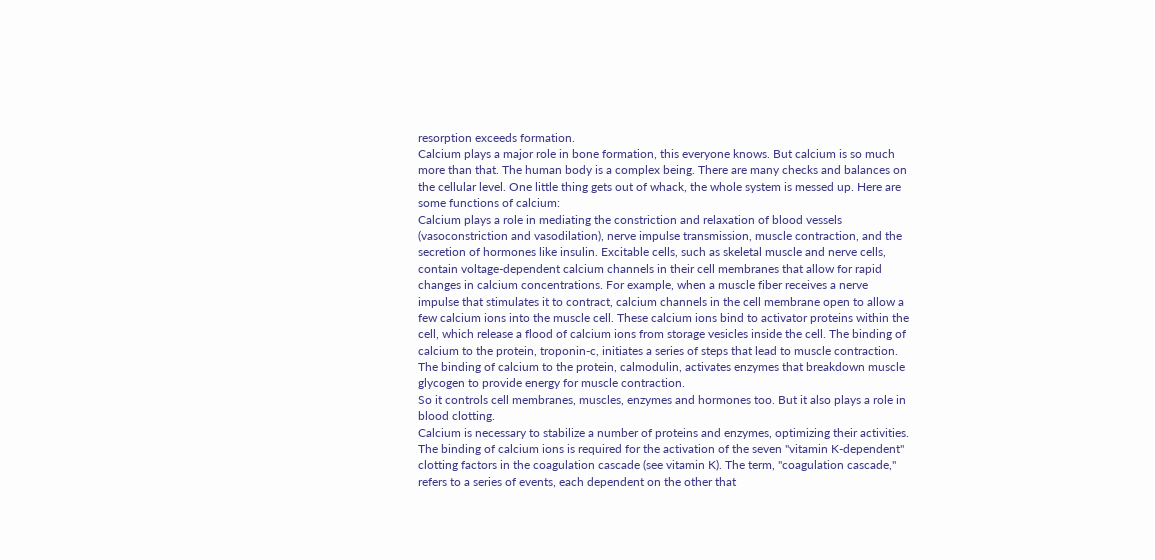resorption exceeds formation.
Calcium plays a major role in bone formation, this everyone knows. But calcium is so much more than that. The human body is a complex being. There are many checks and balances on the cellular level. One little thing gets out of whack, the whole system is messed up. Here are some functions of calcium:
Calcium plays a role in mediating the constriction and relaxation of blood vessels (vasoconstriction and vasodilation), nerve impulse transmission, muscle contraction, and the secretion of hormones like insulin. Excitable cells, such as skeletal muscle and nerve cells, contain voltage-dependent calcium channels in their cell membranes that allow for rapid changes in calcium concentrations. For example, when a muscle fiber receives a nerve impulse that stimulates it to contract, calcium channels in the cell membrane open to allow a few calcium ions into the muscle cell. These calcium ions bind to activator proteins within the cell, which release a flood of calcium ions from storage vesicles inside the cell. The binding of calcium to the protein, troponin-c, initiates a series of steps that lead to muscle contraction. The binding of calcium to the protein, calmodulin, activates enzymes that breakdown muscle glycogen to provide energy for muscle contraction.
So it controls cell membranes, muscles, enzymes and hormones too. But it also plays a role in blood clotting.
Calcium is necessary to stabilize a number of proteins and enzymes, optimizing their activities. The binding of calcium ions is required for the activation of the seven "vitamin K-dependent" clotting factors in the coagulation cascade (see vitamin K). The term, "coagulation cascade," refers to a series of events, each dependent on the other that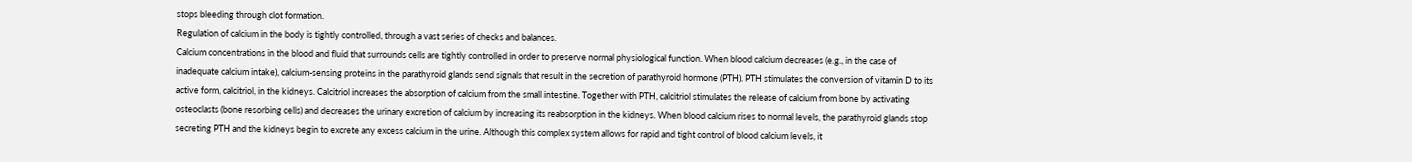stops bleeding through clot formation.
Regulation of calcium in the body is tightly controlled, through a vast series of checks and balances.
Calcium concentrations in the blood and fluid that surrounds cells are tightly controlled in order to preserve normal physiological function. When blood calcium decreases (e.g., in the case of inadequate calcium intake), calcium-sensing proteins in the parathyroid glands send signals that result in the secretion of parathyroid hormone (PTH). PTH stimulates the conversion of vitamin D to its active form, calcitriol, in the kidneys. Calcitriol increases the absorption of calcium from the small intestine. Together with PTH, calcitriol stimulates the release of calcium from bone by activating osteoclasts (bone resorbing cells) and decreases the urinary excretion of calcium by increasing its reabsorption in the kidneys. When blood calcium rises to normal levels, the parathyroid glands stop secreting PTH and the kidneys begin to excrete any excess calcium in the urine. Although this complex system allows for rapid and tight control of blood calcium levels, it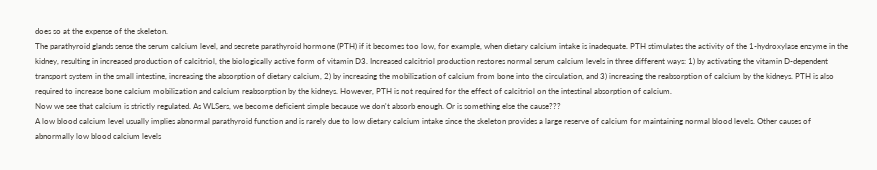does so at the expense of the skeleton.
The parathyroid glands sense the serum calcium level, and secrete parathyroid hormone (PTH) if it becomes too low, for example, when dietary calcium intake is inadequate. PTH stimulates the activity of the 1-hydroxylase enzyme in the kidney, resulting in increased production of calcitriol, the biologically active form of vitamin D3. Increased calcitriol production restores normal serum calcium levels in three different ways: 1) by activating the vitamin D-dependent transport system in the small intestine, increasing the absorption of dietary calcium, 2) by increasing the mobilization of calcium from bone into the circulation, and 3) increasing the reabsorption of calcium by the kidneys. PTH is also required to increase bone calcium mobilization and calcium reabsorption by the kidneys. However, PTH is not required for the effect of calcitriol on the intestinal absorption of calcium.
Now we see that calcium is strictly regulated. As WLSers, we become deficient simple because we don't absorb enough. Or is something else the cause???
A low blood calcium level usually implies abnormal parathyroid function and is rarely due to low dietary calcium intake since the skeleton provides a large reserve of calcium for maintaining normal blood levels. Other causes of abnormally low blood calcium levels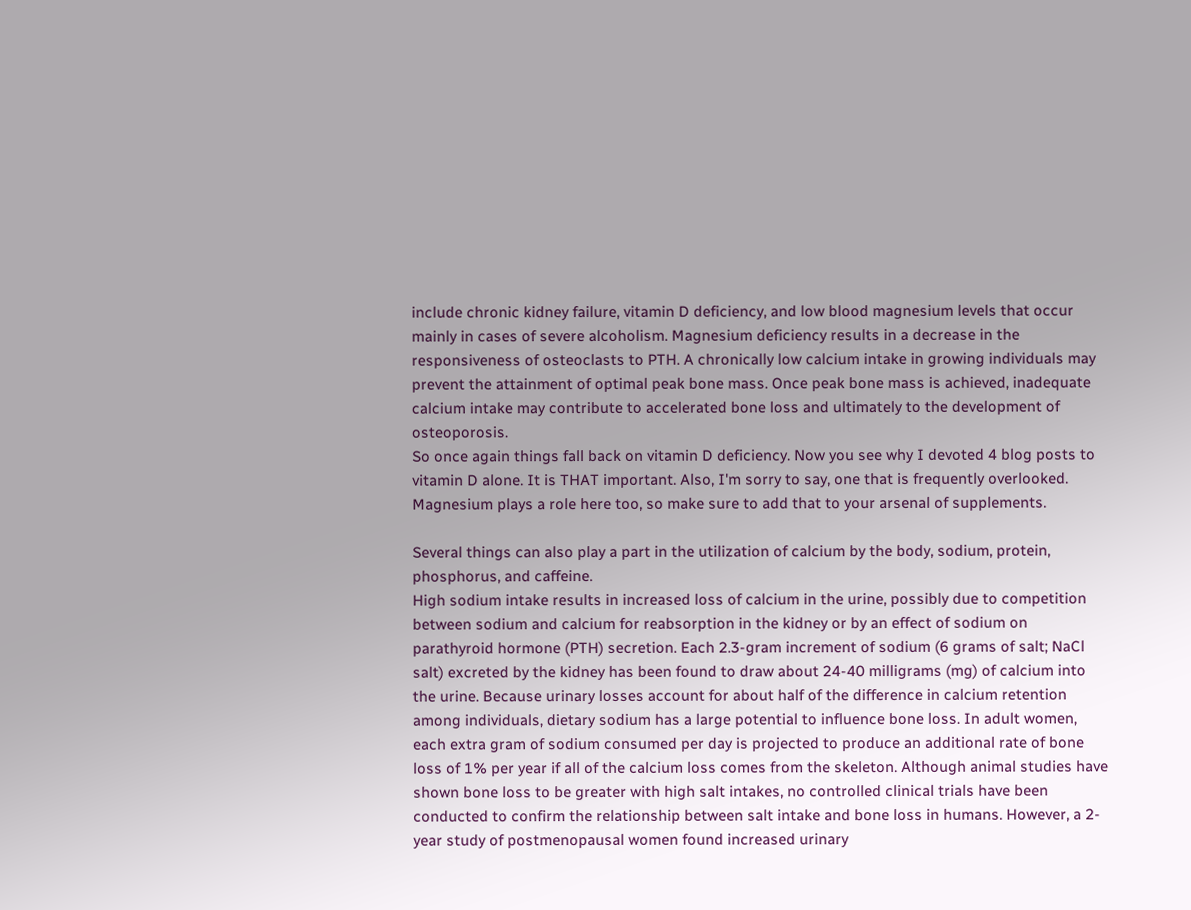include chronic kidney failure, vitamin D deficiency, and low blood magnesium levels that occur mainly in cases of severe alcoholism. Magnesium deficiency results in a decrease in the responsiveness of osteoclasts to PTH. A chronically low calcium intake in growing individuals may prevent the attainment of optimal peak bone mass. Once peak bone mass is achieved, inadequate calcium intake may contribute to accelerated bone loss and ultimately to the development of osteoporosis.
So once again things fall back on vitamin D deficiency. Now you see why I devoted 4 blog posts to vitamin D alone. It is THAT important. Also, I'm sorry to say, one that is frequently overlooked. Magnesium plays a role here too, so make sure to add that to your arsenal of supplements.

Several things can also play a part in the utilization of calcium by the body, sodium, protein, phosphorus, and caffeine.
High sodium intake results in increased loss of calcium in the urine, possibly due to competition between sodium and calcium for reabsorption in the kidney or by an effect of sodium on parathyroid hormone (PTH) secretion. Each 2.3-gram increment of sodium (6 grams of salt; NaCl salt) excreted by the kidney has been found to draw about 24-40 milligrams (mg) of calcium into the urine. Because urinary losses account for about half of the difference in calcium retention among individuals, dietary sodium has a large potential to influence bone loss. In adult women, each extra gram of sodium consumed per day is projected to produce an additional rate of bone loss of 1% per year if all of the calcium loss comes from the skeleton. Although animal studies have shown bone loss to be greater with high salt intakes, no controlled clinical trials have been conducted to confirm the relationship between salt intake and bone loss in humans. However, a 2-year study of postmenopausal women found increased urinary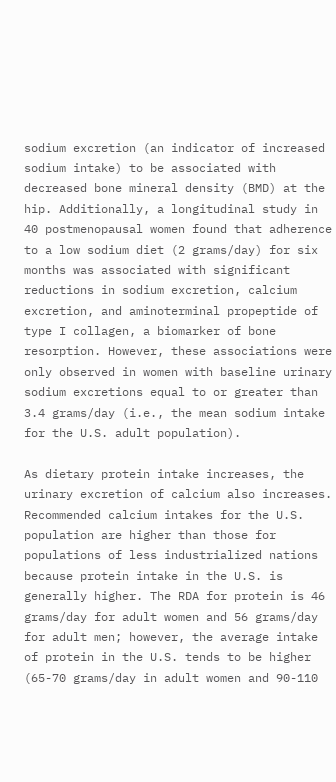sodium excretion (an indicator of increased sodium intake) to be associated with decreased bone mineral density (BMD) at the hip. Additionally, a longitudinal study in 40 postmenopausal women found that adherence to a low sodium diet (2 grams/day) for six months was associated with significant reductions in sodium excretion, calcium excretion, and aminoterminal propeptide of type I collagen, a biomarker of bone resorption. However, these associations were only observed in women with baseline urinary sodium excretions equal to or greater than 3.4 grams/day (i.e., the mean sodium intake for the U.S. adult population).

As dietary protein intake increases, the urinary excretion of calcium also increases. Recommended calcium intakes for the U.S. population are higher than those for populations of less industrialized nations because protein intake in the U.S. is generally higher. The RDA for protein is 46 grams/day for adult women and 56 grams/day for adult men; however, the average intake of protein in the U.S. tends to be higher (65-70 grams/day in adult women and 90-110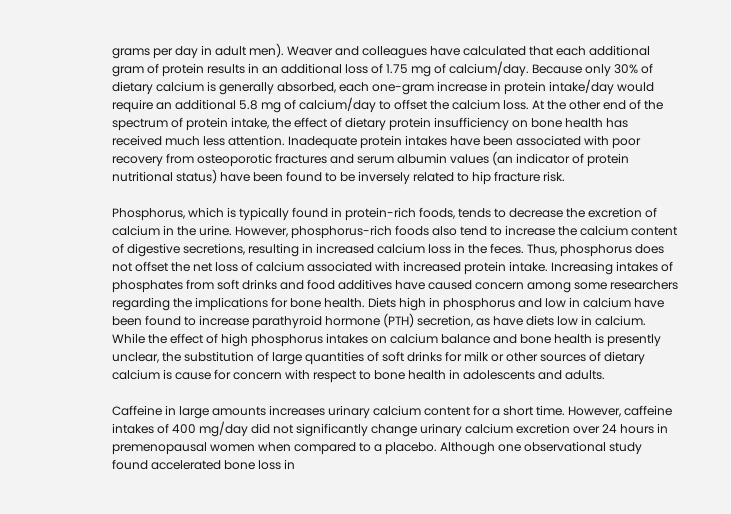grams per day in adult men). Weaver and colleagues have calculated that each additional gram of protein results in an additional loss of 1.75 mg of calcium/day. Because only 30% of dietary calcium is generally absorbed, each one-gram increase in protein intake/day would require an additional 5.8 mg of calcium/day to offset the calcium loss. At the other end of the spectrum of protein intake, the effect of dietary protein insufficiency on bone health has received much less attention. Inadequate protein intakes have been associated with poor recovery from osteoporotic fractures and serum albumin values (an indicator of protein nutritional status) have been found to be inversely related to hip fracture risk.

Phosphorus, which is typically found in protein-rich foods, tends to decrease the excretion of calcium in the urine. However, phosphorus-rich foods also tend to increase the calcium content of digestive secretions, resulting in increased calcium loss in the feces. Thus, phosphorus does not offset the net loss of calcium associated with increased protein intake. Increasing intakes of phosphates from soft drinks and food additives have caused concern among some researchers regarding the implications for bone health. Diets high in phosphorus and low in calcium have been found to increase parathyroid hormone (PTH) secretion, as have diets low in calcium. While the effect of high phosphorus intakes on calcium balance and bone health is presently unclear, the substitution of large quantities of soft drinks for milk or other sources of dietary calcium is cause for concern with respect to bone health in adolescents and adults.

Caffeine in large amounts increases urinary calcium content for a short time. However, caffeine intakes of 400 mg/day did not significantly change urinary calcium excretion over 24 hours in premenopausal women when compared to a placebo. Although one observational study found accelerated bone loss in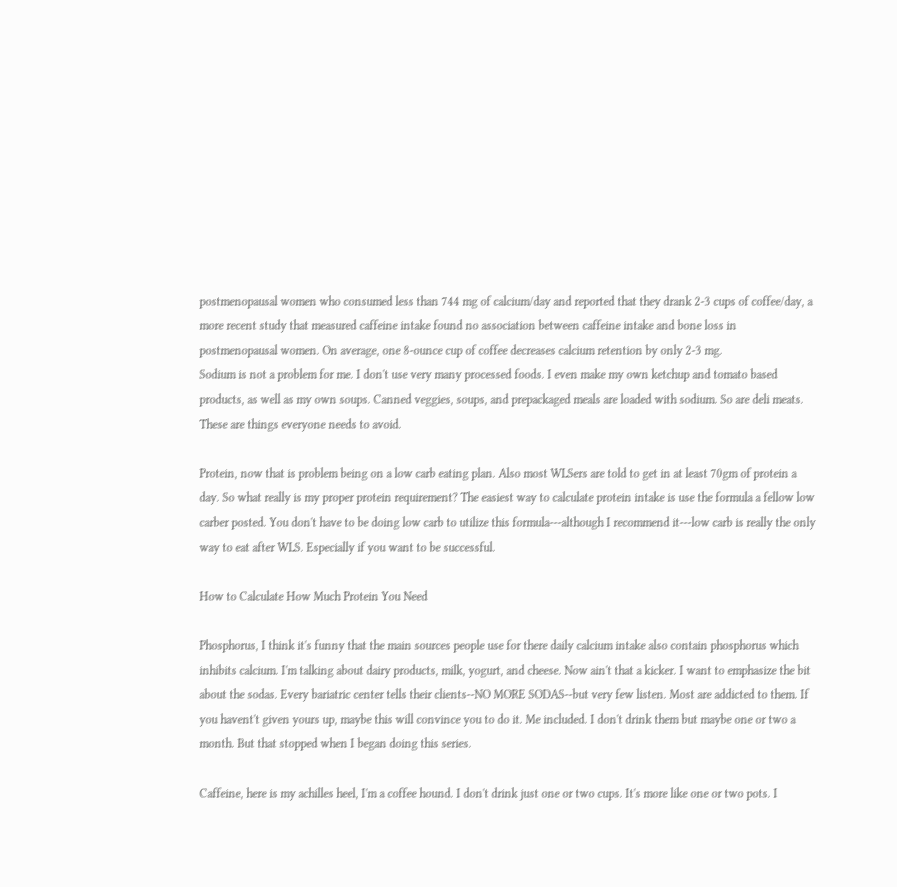postmenopausal women who consumed less than 744 mg of calcium/day and reported that they drank 2-3 cups of coffee/day, a more recent study that measured caffeine intake found no association between caffeine intake and bone loss in postmenopausal women. On average, one 8-ounce cup of coffee decreases calcium retention by only 2-3 mg.
Sodium is not a problem for me. I don't use very many processed foods. I even make my own ketchup and tomato based products, as well as my own soups. Canned veggies, soups, and prepackaged meals are loaded with sodium. So are deli meats. These are things everyone needs to avoid.

Protein, now that is problem being on a low carb eating plan. Also most WLSers are told to get in at least 70gm of protein a day. So what really is my proper protein requirement? The easiest way to calculate protein intake is use the formula a fellow low carber posted. You don't have to be doing low carb to utilize this formula---although I recommend it---low carb is really the only way to eat after WLS. Especially if you want to be successful.

How to Calculate How Much Protein You Need

Phosphorus, I think it's funny that the main sources people use for there daily calcium intake also contain phosphorus which inhibits calcium. I'm talking about dairy products, milk, yogurt, and cheese. Now ain't that a kicker. I want to emphasize the bit about the sodas. Every bariatric center tells their clients--NO MORE SODAS--but very few listen. Most are addicted to them. If you havent't given yours up, maybe this will convince you to do it. Me included. I don't drink them but maybe one or two a month. But that stopped when I began doing this series.

Caffeine, here is my achilles heel, I'm a coffee hound. I don't drink just one or two cups. It's more like one or two pots. I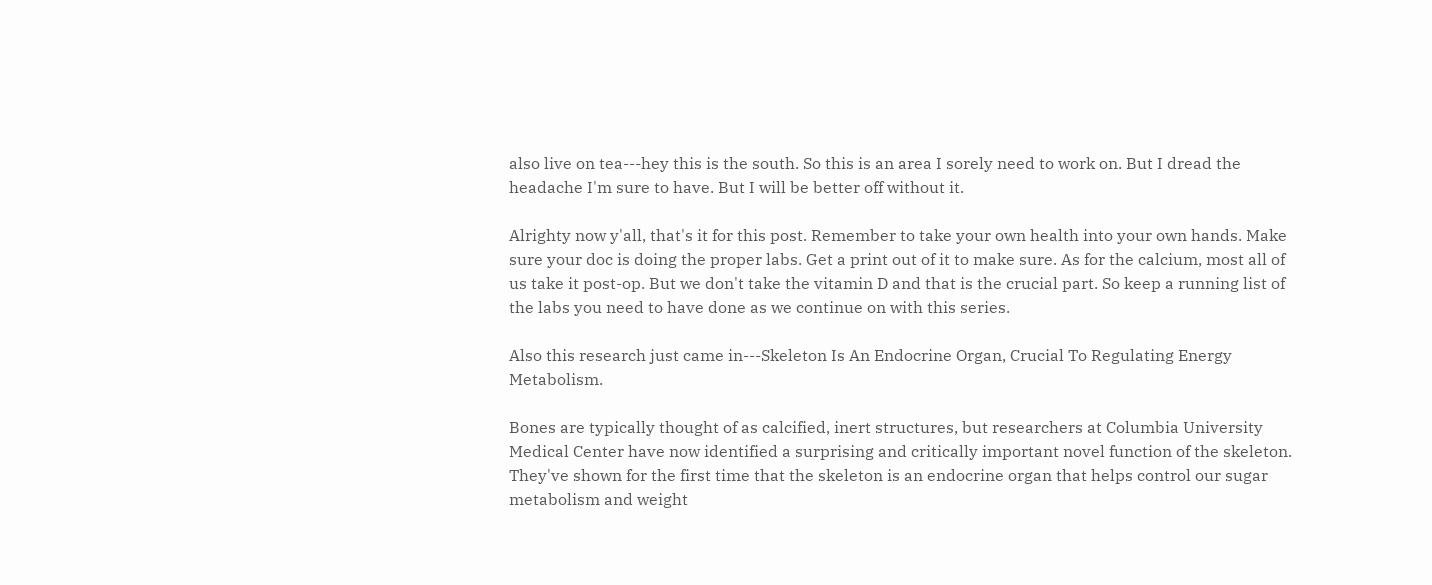also live on tea---hey this is the south. So this is an area I sorely need to work on. But I dread the headache I'm sure to have. But I will be better off without it.

Alrighty now y'all, that's it for this post. Remember to take your own health into your own hands. Make sure your doc is doing the proper labs. Get a print out of it to make sure. As for the calcium, most all of us take it post-op. But we don't take the vitamin D and that is the crucial part. So keep a running list of the labs you need to have done as we continue on with this series.

Also this research just came in---Skeleton Is An Endocrine Organ, Crucial To Regulating Energy Metabolism.

Bones are typically thought of as calcified, inert structures, but researchers at Columbia University Medical Center have now identified a surprising and critically important novel function of the skeleton. They've shown for the first time that the skeleton is an endocrine organ that helps control our sugar metabolism and weight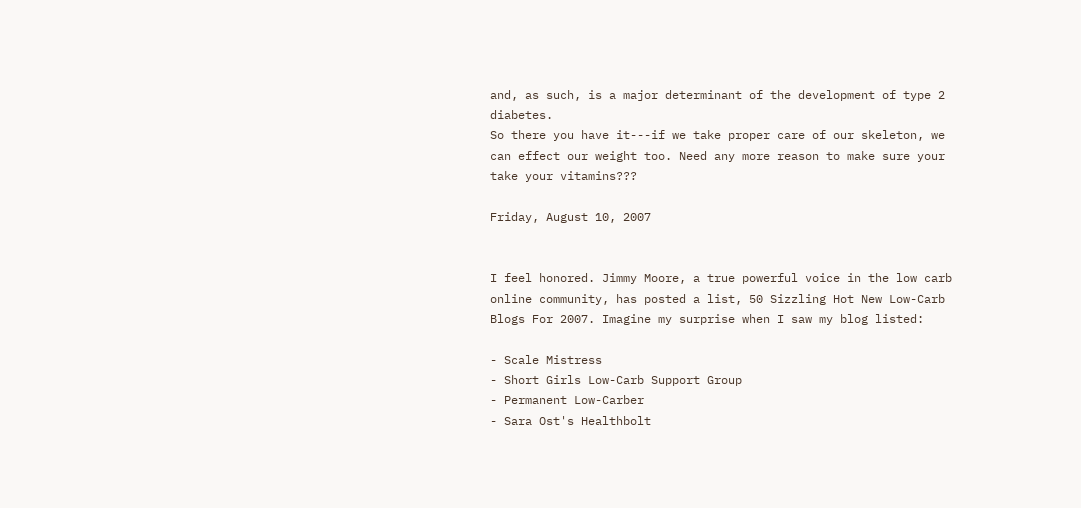and, as such, is a major determinant of the development of type 2 diabetes.
So there you have it---if we take proper care of our skeleton, we can effect our weight too. Need any more reason to make sure your take your vitamins???

Friday, August 10, 2007


I feel honored. Jimmy Moore, a true powerful voice in the low carb online community, has posted a list, 50 Sizzling Hot New Low-Carb Blogs For 2007. Imagine my surprise when I saw my blog listed:

- Scale Mistress
- Short Girls Low-Carb Support Group
- Permanent Low-Carber
- Sara Ost's Healthbolt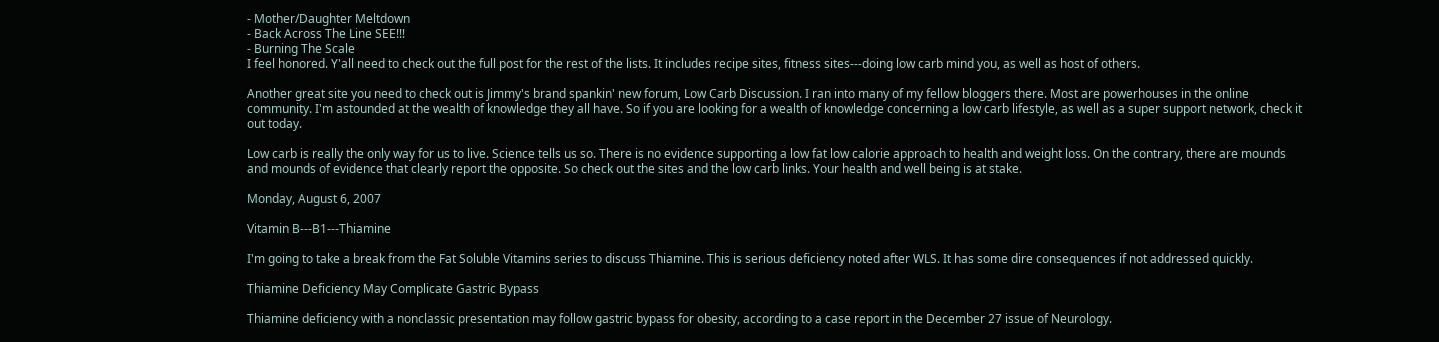- Mother/Daughter Meltdown
- Back Across The Line SEE!!!
- Burning The Scale
I feel honored. Y'all need to check out the full post for the rest of the lists. It includes recipe sites, fitness sites---doing low carb mind you, as well as host of others.

Another great site you need to check out is Jimmy's brand spankin' new forum, Low Carb Discussion. I ran into many of my fellow bloggers there. Most are powerhouses in the online community. I'm astounded at the wealth of knowledge they all have. So if you are looking for a wealth of knowledge concerning a low carb lifestyle, as well as a super support network, check it out today.

Low carb is really the only way for us to live. Science tells us so. There is no evidence supporting a low fat low calorie approach to health and weight loss. On the contrary, there are mounds and mounds of evidence that clearly report the opposite. So check out the sites and the low carb links. Your health and well being is at stake.

Monday, August 6, 2007

Vitamin B---B1---Thiamine

I'm going to take a break from the Fat Soluble Vitamins series to discuss Thiamine. This is serious deficiency noted after WLS. It has some dire consequences if not addressed quickly.

Thiamine Deficiency May Complicate Gastric Bypass

Thiamine deficiency with a nonclassic presentation may follow gastric bypass for obesity, according to a case report in the December 27 issue of Neurology.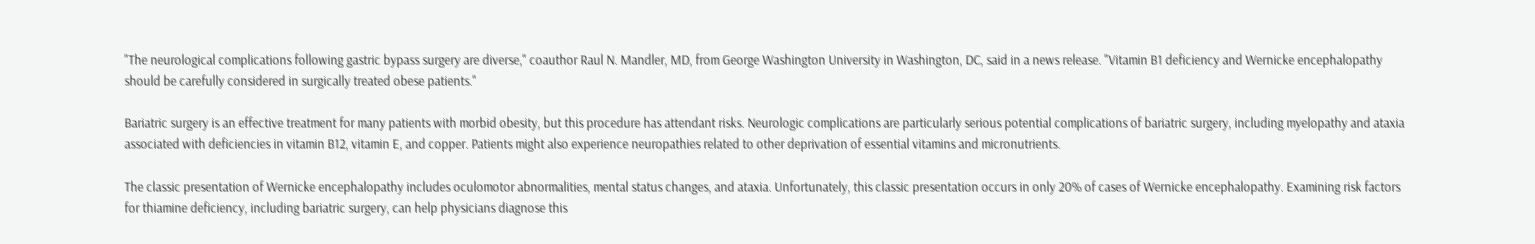"The neurological complications following gastric bypass surgery are diverse," coauthor Raul N. Mandler, MD, from George Washington University in Washington, DC, said in a news release. "Vitamin B1 deficiency and Wernicke encephalopathy should be carefully considered in surgically treated obese patients."

Bariatric surgery is an effective treatment for many patients with morbid obesity, but this procedure has attendant risks. Neurologic complications are particularly serious potential complications of bariatric surgery, including myelopathy and ataxia associated with deficiencies in vitamin B12, vitamin E, and copper. Patients might also experience neuropathies related to other deprivation of essential vitamins and micronutrients.

The classic presentation of Wernicke encephalopathy includes oculomotor abnormalities, mental status changes, and ataxia. Unfortunately, this classic presentation occurs in only 20% of cases of Wernicke encephalopathy. Examining risk factors for thiamine deficiency, including bariatric surgery, can help physicians diagnose this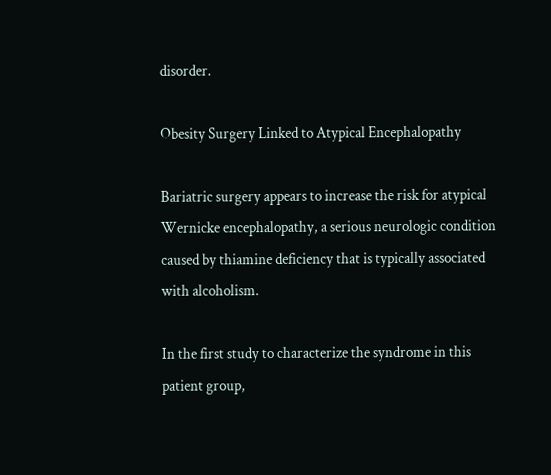disorder.

Obesity Surgery Linked to Atypical Encephalopathy

Bariatric surgery appears to increase the risk for atypical Wernicke encephalopathy, a serious neurologic condition caused by thiamine deficiency that is typically associated with alcoholism.

In the first study to characterize the syndrome in this patient group,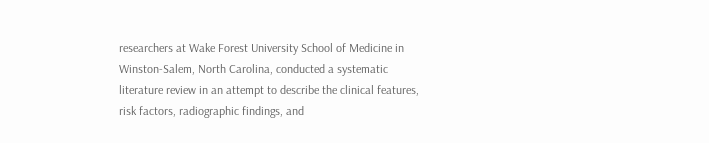researchers at Wake Forest University School of Medicine in Winston-Salem, North Carolina, conducted a systematic literature review in an attempt to describe the clinical features, risk factors, radiographic findings, and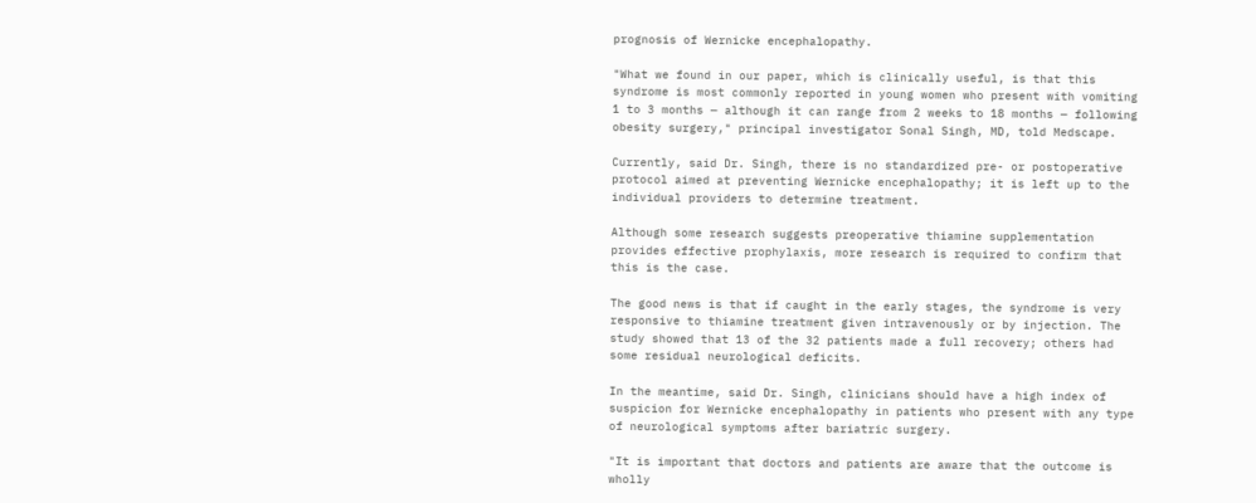prognosis of Wernicke encephalopathy.

"What we found in our paper, which is clinically useful, is that this syndrome is most commonly reported in young women who present with vomiting 1 to 3 months — although it can range from 2 weeks to 18 months — following obesity surgery," principal investigator Sonal Singh, MD, told Medscape.

Currently, said Dr. Singh, there is no standardized pre- or postoperative protocol aimed at preventing Wernicke encephalopathy; it is left up to the individual providers to determine treatment.

Although some research suggests preoperative thiamine supplementation provides effective prophylaxis, more research is required to confirm that this is the case.

The good news is that if caught in the early stages, the syndrome is very responsive to thiamine treatment given intravenously or by injection. The study showed that 13 of the 32 patients made a full recovery; others had some residual neurological deficits.

In the meantime, said Dr. Singh, clinicians should have a high index of suspicion for Wernicke encephalopathy in patients who present with any type of neurological symptoms after bariatric surgery.

"It is important that doctors and patients are aware that the outcome is wholly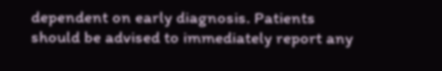dependent on early diagnosis. Patients should be advised to immediately report any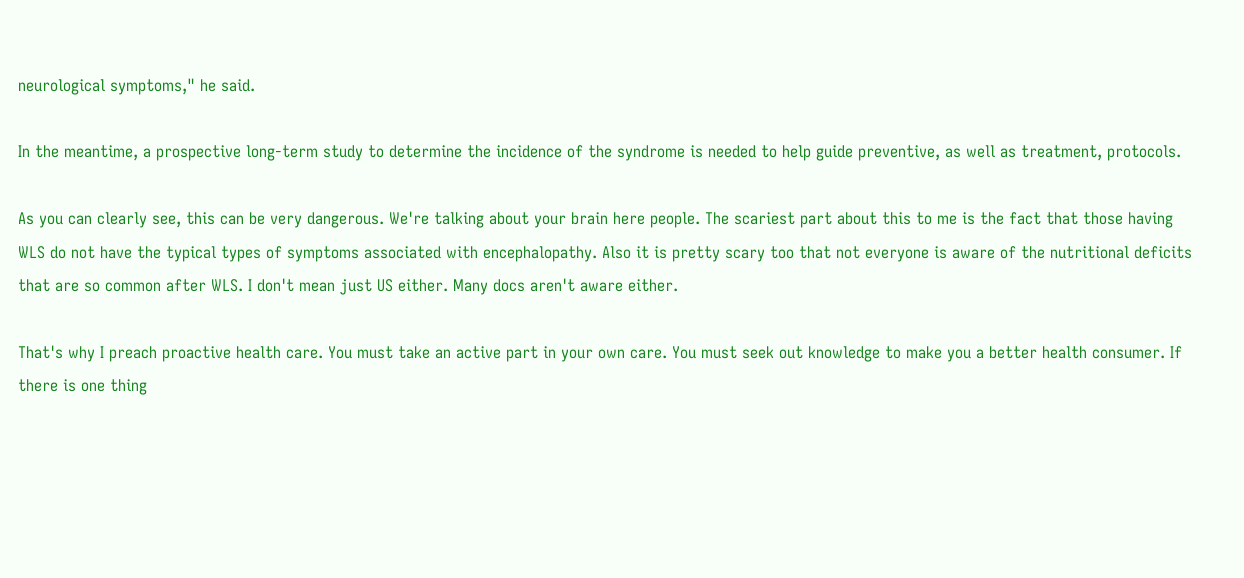neurological symptoms," he said.

In the meantime, a prospective long-term study to determine the incidence of the syndrome is needed to help guide preventive, as well as treatment, protocols.

As you can clearly see, this can be very dangerous. We're talking about your brain here people. The scariest part about this to me is the fact that those having WLS do not have the typical types of symptoms associated with encephalopathy. Also it is pretty scary too that not everyone is aware of the nutritional deficits that are so common after WLS. I don't mean just US either. Many docs aren't aware either.

That's why I preach proactive health care. You must take an active part in your own care. You must seek out knowledge to make you a better health consumer. If there is one thing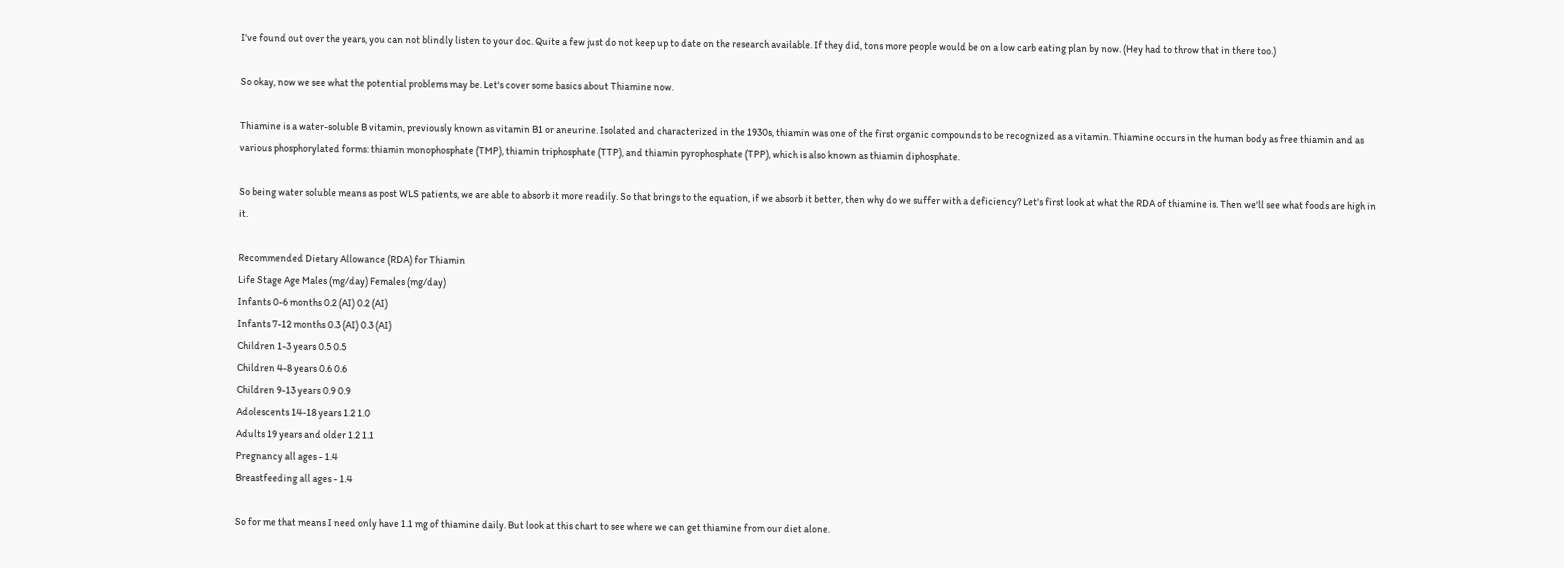I've found out over the years, you can not blindly listen to your doc. Quite a few just do not keep up to date on the research available. If they did, tons more people would be on a low carb eating plan by now. (Hey had to throw that in there too.)

So okay, now we see what the potential problems may be. Let's cover some basics about Thiamine now.

Thiamine is a water-soluble B vitamin, previously known as vitamin B1 or aneurine. Isolated and characterized in the 1930s, thiamin was one of the first organic compounds to be recognized as a vitamin. Thiamine occurs in the human body as free thiamin and as various phosphorylated forms: thiamin monophosphate (TMP), thiamin triphosphate (TTP), and thiamin pyrophosphate (TPP), which is also known as thiamin diphosphate.

So being water soluble means as post WLS patients, we are able to absorb it more readily. So that brings to the equation, if we absorb it better, then why do we suffer with a deficiency? Let's first look at what the RDA of thiamine is. Then we'll see what foods are high in it.

Recommended Dietary Allowance (RDA) for Thiamin
Life Stage Age Males (mg/day) Females (mg/day)
Infants 0-6 months 0.2 (AI) 0.2 (AI)
Infants 7-12 months 0.3 (AI) 0.3 (AI)
Children 1-3 years 0.5 0.5
Children 4-8 years 0.6 0.6
Children 9-13 years 0.9 0.9
Adolescents 14-18 years 1.2 1.0
Adults 19 years and older 1.2 1.1
Pregnancy all ages - 1.4
Breastfeeding all ages - 1.4

So for me that means I need only have 1.1 mg of thiamine daily. But look at this chart to see where we can get thiamine from our diet alone.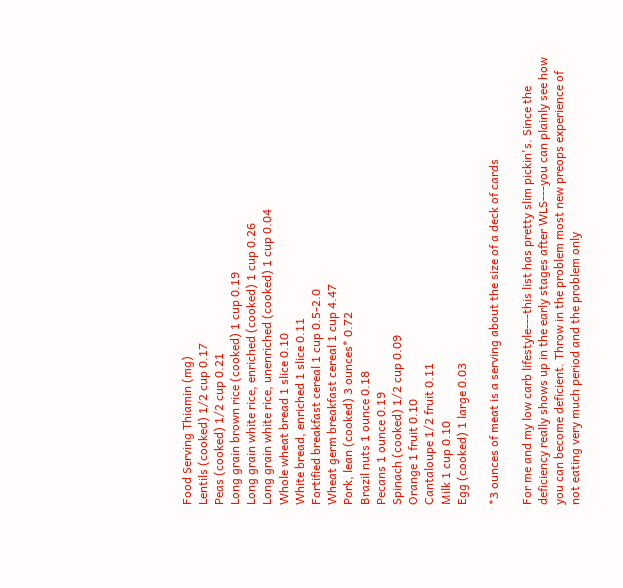Food Serving Thiamin (mg)
Lentils (cooked) 1/2 cup 0.17
Peas (cooked) 1/2 cup 0.21
Long grain brown rice (cooked) 1 cup 0.19
Long grain white rice, enriched (cooked) 1 cup 0.26
Long grain white rice, unenriched (cooked) 1 cup 0.04
Whole wheat bread 1 slice 0.10
White bread, enriched 1 slice 0.11
Fortified breakfast cereal 1 cup 0.5-2.0
Wheat germ breakfast cereal 1 cup 4.47
Pork, lean (cooked) 3 ounces* 0.72
Brazil nuts 1 ounce 0.18
Pecans 1 ounce 0.19
Spinach (cooked) 1/2 cup 0.09
Orange 1 fruit 0.10
Cantaloupe 1/2 fruit 0.11
Milk 1 cup 0.10
Egg (cooked) 1 large 0.03

*3 ounces of meat is a serving about the size of a deck of cards

For me and my low carb lifestyle---this list has pretty slim pickin's. Since the deficiency really shows up in the early stages after WLS---you can plainly see how you can become deficient. Throw in the problem most new preops experience of not eating very much period and the problem only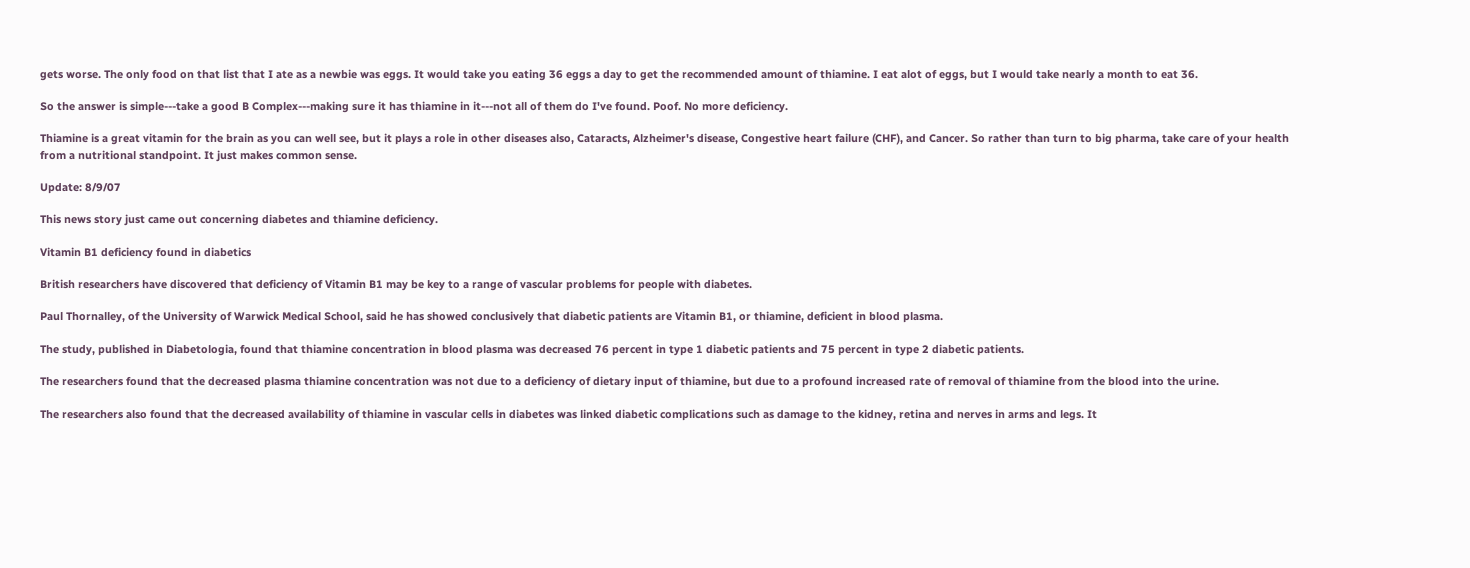gets worse. The only food on that list that I ate as a newbie was eggs. It would take you eating 36 eggs a day to get the recommended amount of thiamine. I eat alot of eggs, but I would take nearly a month to eat 36.

So the answer is simple---take a good B Complex---making sure it has thiamine in it---not all of them do I've found. Poof. No more deficiency.

Thiamine is a great vitamin for the brain as you can well see, but it plays a role in other diseases also, Cataracts, Alzheimer's disease, Congestive heart failure (CHF), and Cancer. So rather than turn to big pharma, take care of your health from a nutritional standpoint. It just makes common sense.

Update: 8/9/07

This news story just came out concerning diabetes and thiamine deficiency.

Vitamin B1 deficiency found in diabetics

British researchers have discovered that deficiency of Vitamin B1 may be key to a range of vascular problems for people with diabetes.

Paul Thornalley, of the University of Warwick Medical School, said he has showed conclusively that diabetic patients are Vitamin B1, or thiamine, deficient in blood plasma.

The study, published in Diabetologia, found that thiamine concentration in blood plasma was decreased 76 percent in type 1 diabetic patients and 75 percent in type 2 diabetic patients.

The researchers found that the decreased plasma thiamine concentration was not due to a deficiency of dietary input of thiamine, but due to a profound increased rate of removal of thiamine from the blood into the urine.

The researchers also found that the decreased availability of thiamine in vascular cells in diabetes was linked diabetic complications such as damage to the kidney, retina and nerves in arms and legs. It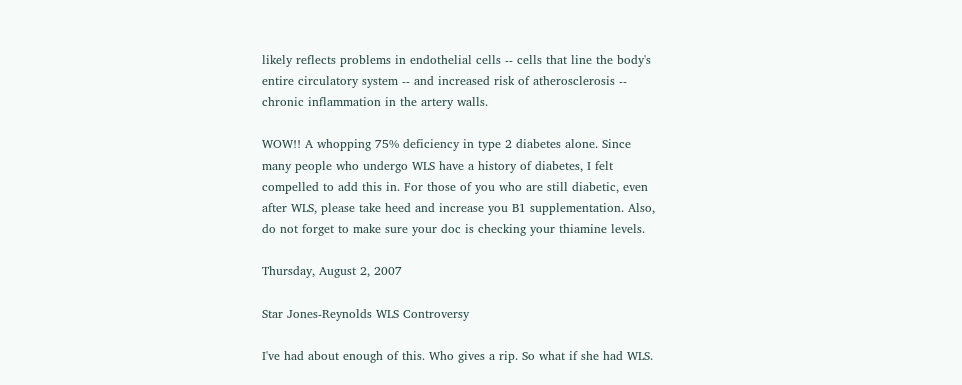likely reflects problems in endothelial cells -- cells that line the body's entire circulatory system -- and increased risk of atherosclerosis -- chronic inflammation in the artery walls.

WOW!! A whopping 75% deficiency in type 2 diabetes alone. Since many people who undergo WLS have a history of diabetes, I felt compelled to add this in. For those of you who are still diabetic, even after WLS, please take heed and increase you B1 supplementation. Also, do not forget to make sure your doc is checking your thiamine levels.

Thursday, August 2, 2007

Star Jones-Reynolds WLS Controversy

I've had about enough of this. Who gives a rip. So what if she had WLS.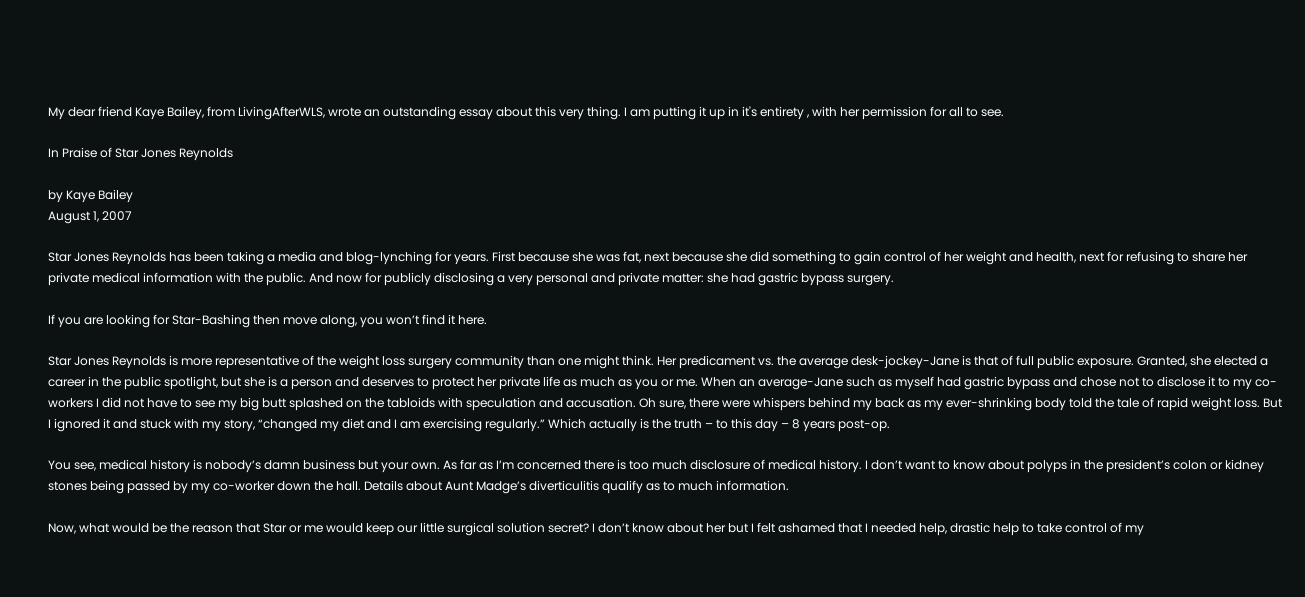My dear friend Kaye Bailey, from LivingAfterWLS, wrote an outstanding essay about this very thing. I am putting it up in it's entirety , with her permission for all to see.

In Praise of Star Jones Reynolds

by Kaye Bailey
August 1, 2007

Star Jones Reynolds has been taking a media and blog-lynching for years. First because she was fat, next because she did something to gain control of her weight and health, next for refusing to share her private medical information with the public. And now for publicly disclosing a very personal and private matter: she had gastric bypass surgery.

If you are looking for Star-Bashing then move along, you won’t find it here.

Star Jones Reynolds is more representative of the weight loss surgery community than one might think. Her predicament vs. the average desk-jockey-Jane is that of full public exposure. Granted, she elected a career in the public spotlight, but she is a person and deserves to protect her private life as much as you or me. When an average-Jane such as myself had gastric bypass and chose not to disclose it to my co-workers I did not have to see my big butt splashed on the tabloids with speculation and accusation. Oh sure, there were whispers behind my back as my ever-shrinking body told the tale of rapid weight loss. But I ignored it and stuck with my story, “changed my diet and I am exercising regularly.” Which actually is the truth – to this day – 8 years post-op.

You see, medical history is nobody’s damn business but your own. As far as I’m concerned there is too much disclosure of medical history. I don’t want to know about polyps in the president’s colon or kidney stones being passed by my co-worker down the hall. Details about Aunt Madge’s diverticulitis qualify as to much information.

Now, what would be the reason that Star or me would keep our little surgical solution secret? I don’t know about her but I felt ashamed that I needed help, drastic help to take control of my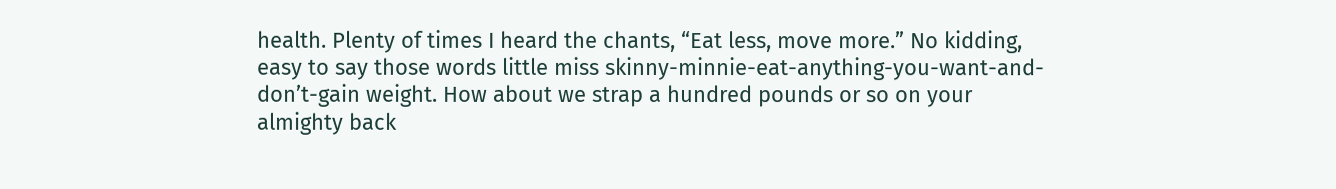health. Plenty of times I heard the chants, “Eat less, move more.” No kidding, easy to say those words little miss skinny-minnie-eat-anything-you-want-and-don’t-gain weight. How about we strap a hundred pounds or so on your almighty back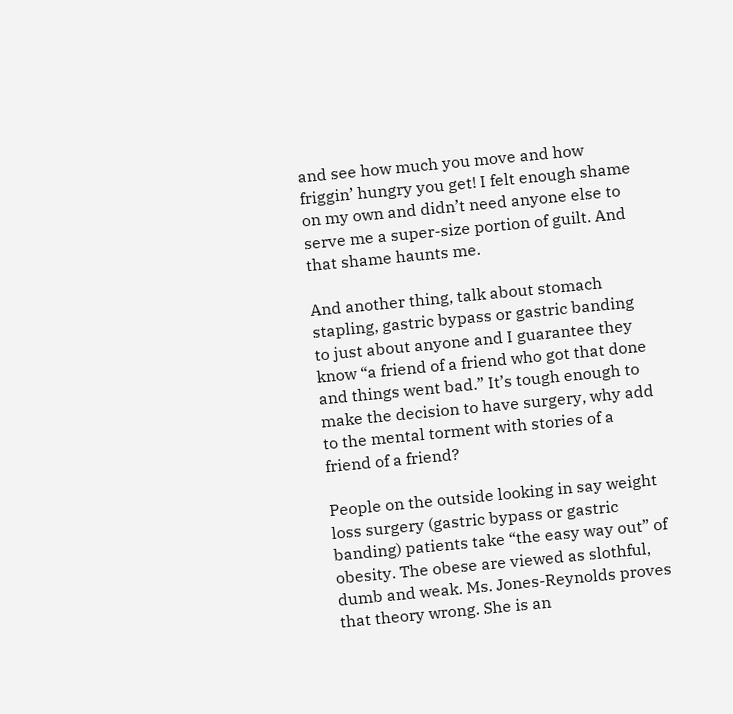and see how much you move and how friggin’ hungry you get! I felt enough shame on my own and didn’t need anyone else to serve me a super-size portion of guilt. And that shame haunts me.

And another thing, talk about stomach stapling, gastric bypass or gastric banding to just about anyone and I guarantee they know “a friend of a friend who got that done and things went bad.” It’s tough enough to make the decision to have surgery, why add to the mental torment with stories of a friend of a friend?

People on the outside looking in say weight loss surgery (gastric bypass or gastric banding) patients take “the easy way out” of obesity. The obese are viewed as slothful, dumb and weak. Ms. Jones-Reynolds proves that theory wrong. She is an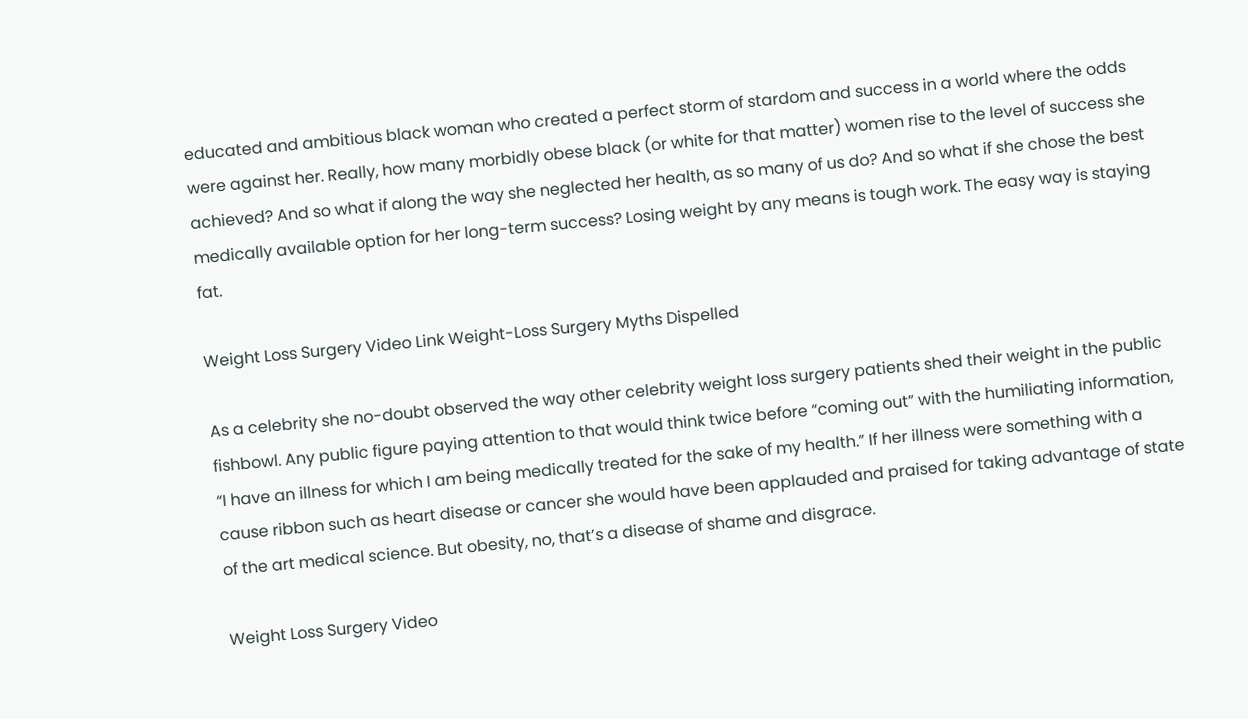educated and ambitious black woman who created a perfect storm of stardom and success in a world where the odds were against her. Really, how many morbidly obese black (or white for that matter) women rise to the level of success she achieved? And so what if along the way she neglected her health, as so many of us do? And so what if she chose the best medically available option for her long-term success? Losing weight by any means is tough work. The easy way is staying fat.

Weight Loss Surgery Video Link Weight-Loss Surgery Myths Dispelled

As a celebrity she no-doubt observed the way other celebrity weight loss surgery patients shed their weight in the public fishbowl. Any public figure paying attention to that would think twice before “coming out” with the humiliating information, “I have an illness for which I am being medically treated for the sake of my health.” If her illness were something with a cause ribbon such as heart disease or cancer she would have been applauded and praised for taking advantage of state of the art medical science. But obesity, no, that’s a disease of shame and disgrace.

Weight Loss Surgery Video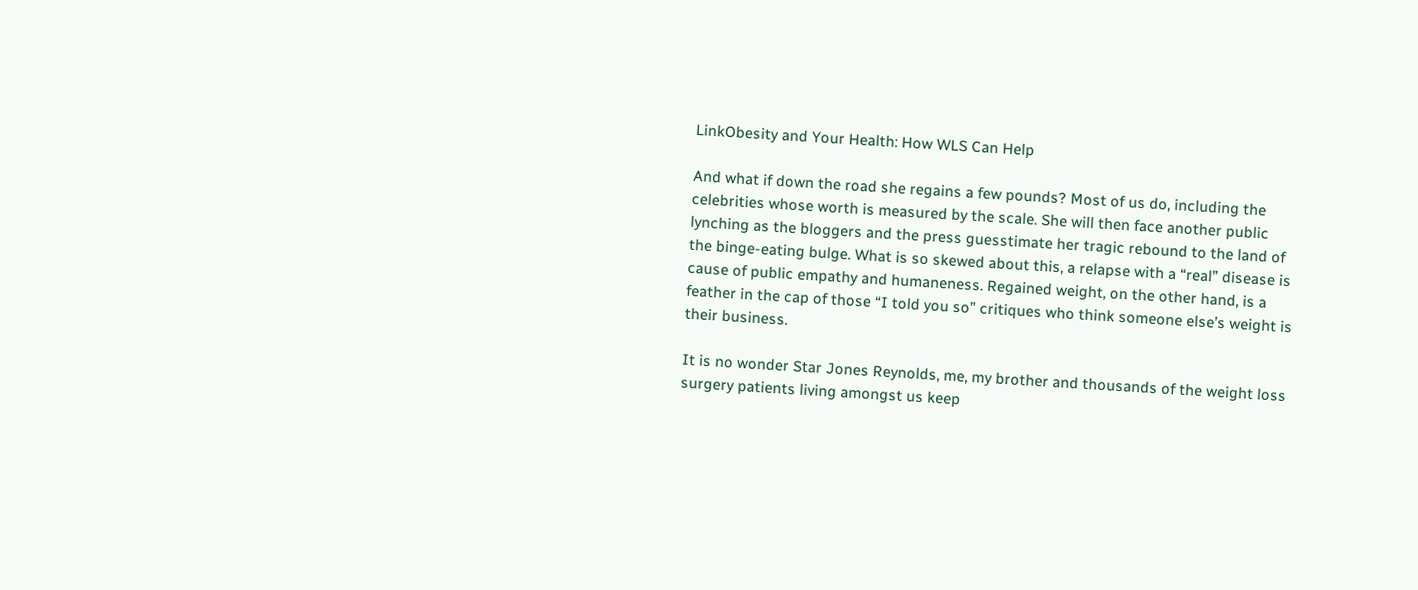LinkObesity and Your Health: How WLS Can Help

And what if down the road she regains a few pounds? Most of us do, including the celebrities whose worth is measured by the scale. She will then face another public lynching as the bloggers and the press guesstimate her tragic rebound to the land of the binge-eating bulge. What is so skewed about this, a relapse with a “real” disease is cause of public empathy and humaneness. Regained weight, on the other hand, is a feather in the cap of those “I told you so” critiques who think someone else’s weight is their business.

It is no wonder Star Jones Reynolds, me, my brother and thousands of the weight loss surgery patients living amongst us keep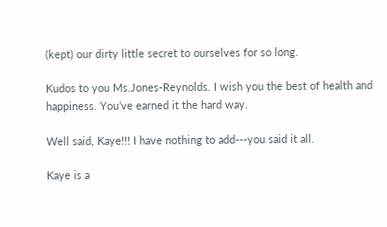(kept) our dirty little secret to ourselves for so long.

Kudos to you Ms.Jones-Reynolds. I wish you the best of health and happiness. You’ve earned it the hard way.

Well said, Kaye!!! I have nothing to add---you said it all.

Kaye is a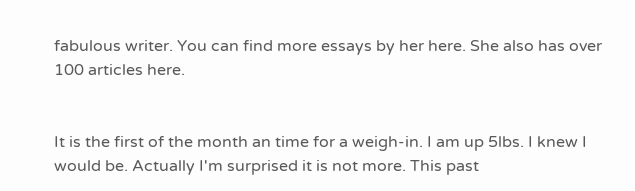fabulous writer. You can find more essays by her here. She also has over 100 articles here.


It is the first of the month an time for a weigh-in. I am up 5lbs. I knew I would be. Actually I'm surprised it is not more. This past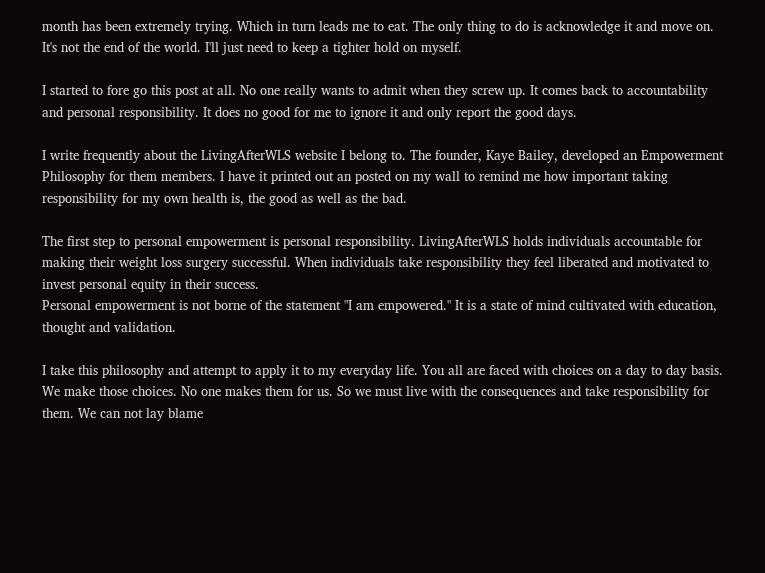month has been extremely trying. Which in turn leads me to eat. The only thing to do is acknowledge it and move on. It's not the end of the world. I'll just need to keep a tighter hold on myself.

I started to fore go this post at all. No one really wants to admit when they screw up. It comes back to accountability and personal responsibility. It does no good for me to ignore it and only report the good days.

I write frequently about the LivingAfterWLS website I belong to. The founder, Kaye Bailey, developed an Empowerment Philosophy for them members. I have it printed out an posted on my wall to remind me how important taking responsibility for my own health is, the good as well as the bad.

The first step to personal empowerment is personal responsibility. LivingAfterWLS holds individuals accountable for making their weight loss surgery successful. When individuals take responsibility they feel liberated and motivated to invest personal equity in their success.
Personal empowerment is not borne of the statement "I am empowered." It is a state of mind cultivated with education, thought and validation.

I take this philosophy and attempt to apply it to my everyday life. You all are faced with choices on a day to day basis. We make those choices. No one makes them for us. So we must live with the consequences and take responsibility for them. We can not lay blame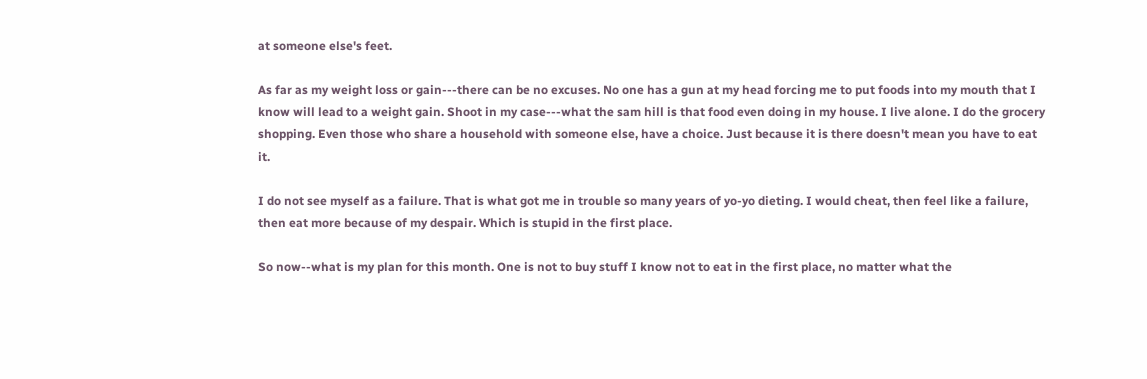at someone else's feet.

As far as my weight loss or gain---there can be no excuses. No one has a gun at my head forcing me to put foods into my mouth that I know will lead to a weight gain. Shoot in my case---what the sam hill is that food even doing in my house. I live alone. I do the grocery shopping. Even those who share a household with someone else, have a choice. Just because it is there doesn't mean you have to eat it.

I do not see myself as a failure. That is what got me in trouble so many years of yo-yo dieting. I would cheat, then feel like a failure, then eat more because of my despair. Which is stupid in the first place.

So now--what is my plan for this month. One is not to buy stuff I know not to eat in the first place, no matter what the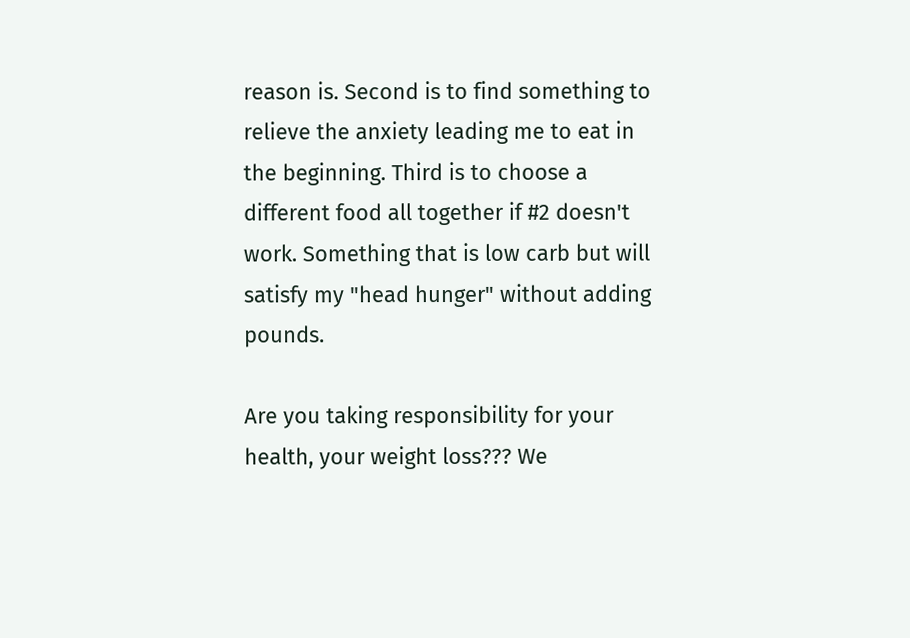reason is. Second is to find something to relieve the anxiety leading me to eat in the beginning. Third is to choose a different food all together if #2 doesn't work. Something that is low carb but will satisfy my "head hunger" without adding pounds.

Are you taking responsibility for your health, your weight loss??? We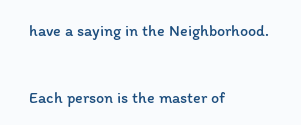have a saying in the Neighborhood.


Each person is the master of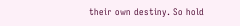their own destiny. So hold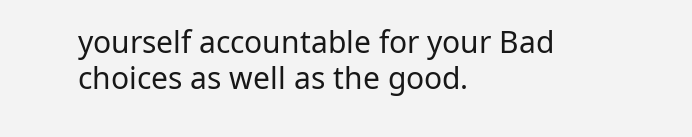yourself accountable for your Bad choices as well as the good.